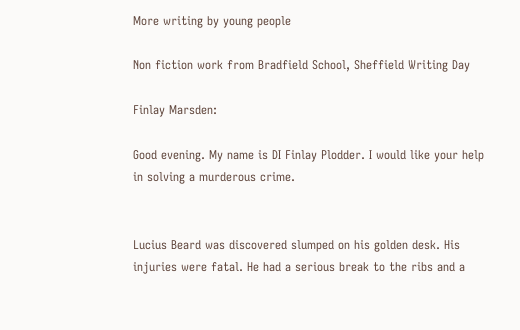More writing by young people

Non fiction work from Bradfield School, Sheffield Writing Day

Finlay Marsden:

Good evening. My name is DI Finlay Plodder. I would like your help in solving a murderous crime.


Lucius Beard was discovered slumped on his golden desk. His injuries were fatal. He had a serious break to the ribs and a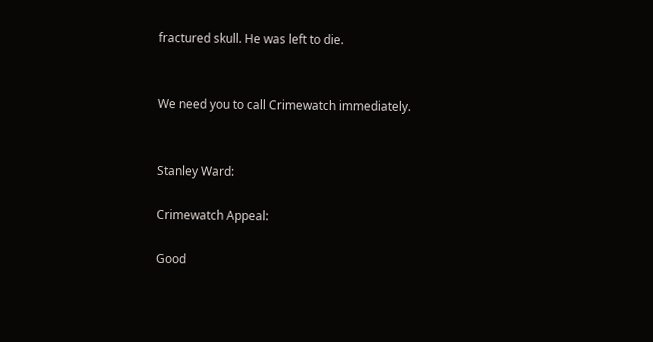fractured skull. He was left to die.


We need you to call Crimewatch immediately.


Stanley Ward:

Crimewatch Appeal:

Good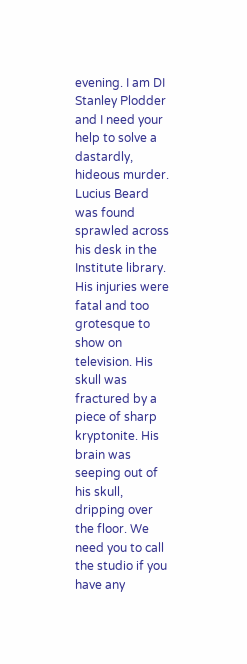evening. I am DI Stanley Plodder and I need your help to solve a dastardly, hideous murder. Lucius Beard was found sprawled across his desk in the Institute library. His injuries were fatal and too grotesque to show on television. His skull was fractured by a piece of sharp kryptonite. His brain was seeping out of his skull, dripping over the floor. We need you to call the studio if you have any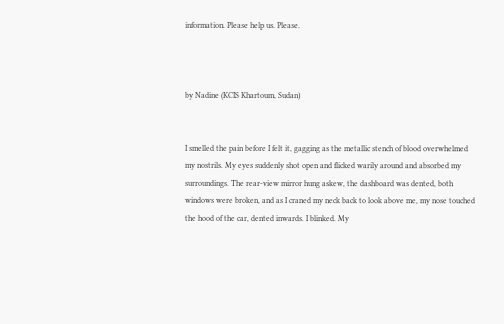information. Please help us. Please.



by Nadine (KCIS Khartoum, Sudan)


I smelled the pain before I felt it, gagging as the metallic stench of blood overwhelmed my nostrils. My eyes suddenly shot open and flicked warily around and absorbed my surroundings. The rear-view mirror hung askew, the dashboard was dented, both windows were broken, and as I craned my neck back to look above me, my nose touched the hood of the car, dented inwards. I blinked. My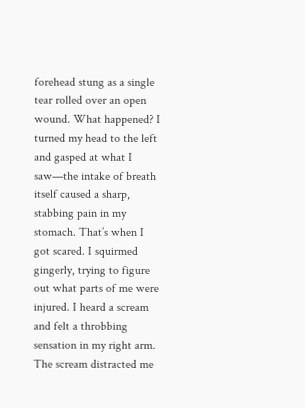forehead stung as a single tear rolled over an open wound. What happened? I turned my head to the left and gasped at what I saw—the intake of breath itself caused a sharp, stabbing pain in my stomach. That’s when I got scared. I squirmed gingerly, trying to figure out what parts of me were injured. I heard a scream and felt a throbbing sensation in my right arm. The scream distracted me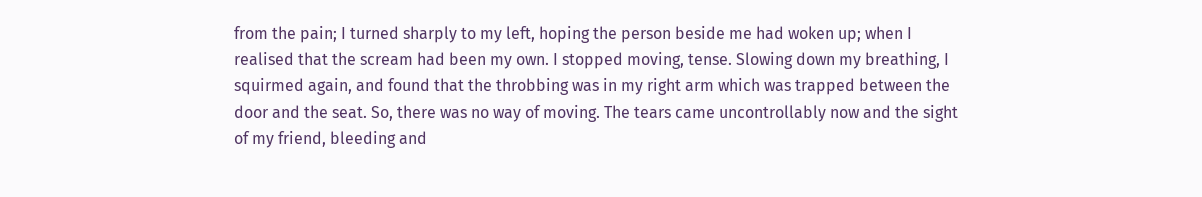from the pain; I turned sharply to my left, hoping the person beside me had woken up; when I realised that the scream had been my own. I stopped moving, tense. Slowing down my breathing, I squirmed again, and found that the throbbing was in my right arm which was trapped between the door and the seat. So, there was no way of moving. The tears came uncontrollably now and the sight of my friend, bleeding and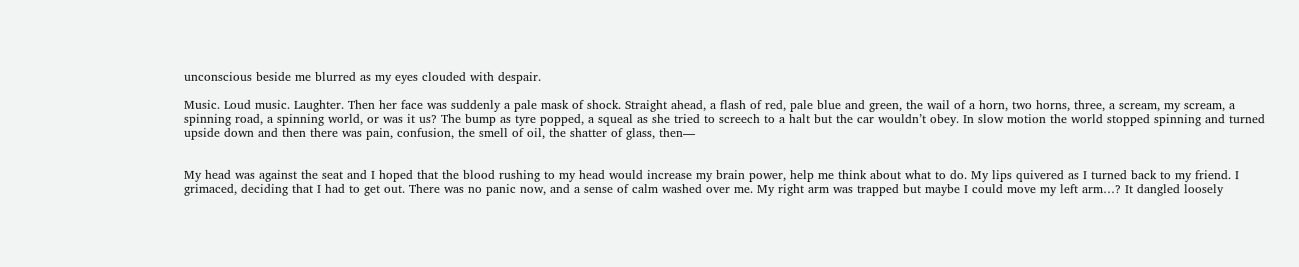unconscious beside me blurred as my eyes clouded with despair.

Music. Loud music. Laughter. Then her face was suddenly a pale mask of shock. Straight ahead, a flash of red, pale blue and green, the wail of a horn, two horns, three, a scream, my scream, a spinning road, a spinning world, or was it us? The bump as tyre popped, a squeal as she tried to screech to a halt but the car wouldn’t obey. In slow motion the world stopped spinning and turned upside down and then there was pain, confusion, the smell of oil, the shatter of glass, then—


My head was against the seat and I hoped that the blood rushing to my head would increase my brain power, help me think about what to do. My lips quivered as I turned back to my friend. I grimaced, deciding that I had to get out. There was no panic now, and a sense of calm washed over me. My right arm was trapped but maybe I could move my left arm…? It dangled loosely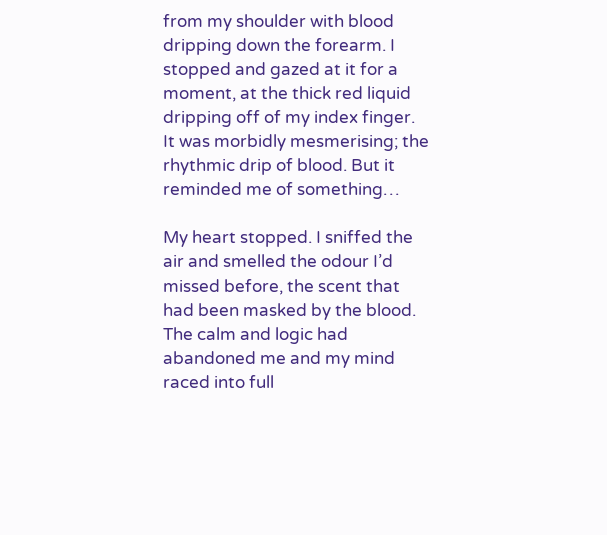from my shoulder with blood dripping down the forearm. I stopped and gazed at it for a moment, at the thick red liquid dripping off of my index finger. It was morbidly mesmerising; the rhythmic drip of blood. But it reminded me of something…

My heart stopped. I sniffed the air and smelled the odour I’d missed before, the scent that had been masked by the blood. The calm and logic had abandoned me and my mind raced into full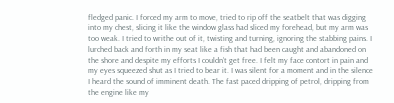fledged panic. I forced my arm to move, tried to rip off the seatbelt that was digging into my chest, slicing it like the window glass had sliced my forehead, but my arm was too weak. I tried to writhe out of it, twisting and turning, ignoring the stabbing pains. I lurched back and forth in my seat like a fish that had been caught and abandoned on the shore and despite my efforts I couldn’t get free. I felt my face contort in pain and my eyes squeezed shut as I tried to bear it. I was silent for a moment and in the silence I heard the sound of imminent death. The fast paced dripping of petrol, dripping from the engine like my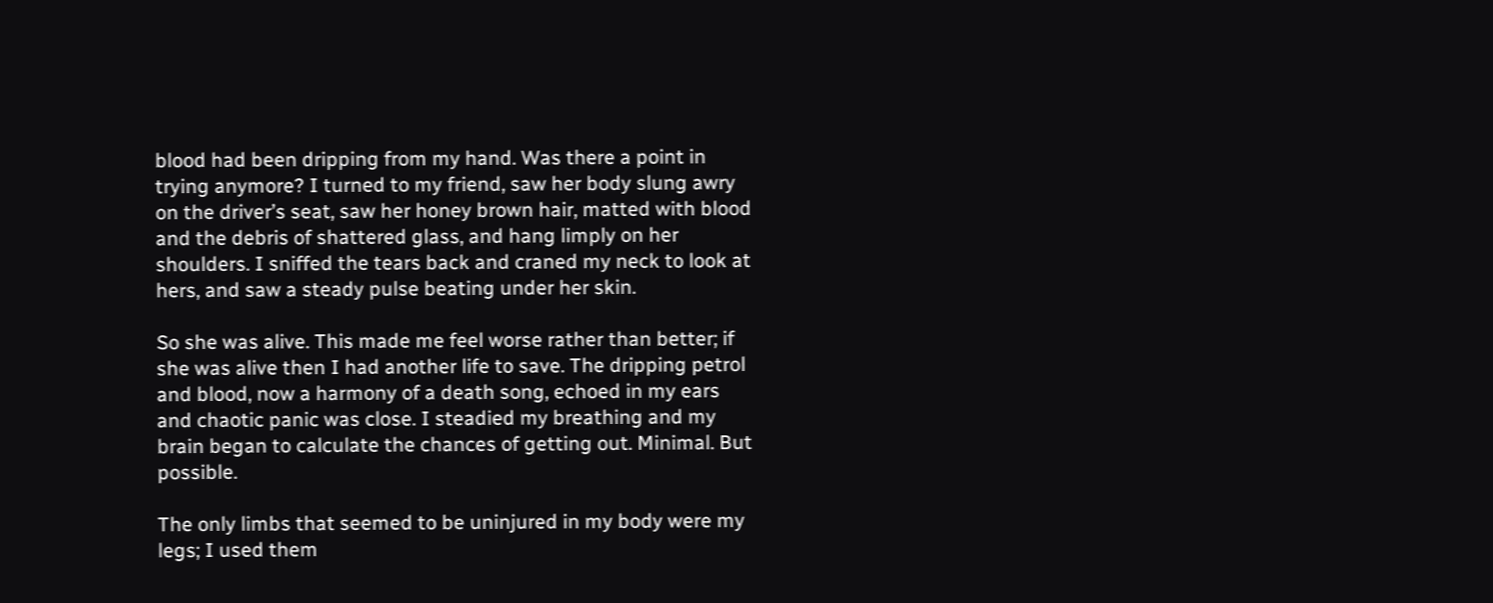blood had been dripping from my hand. Was there a point in trying anymore? I turned to my friend, saw her body slung awry on the driver’s seat, saw her honey brown hair, matted with blood and the debris of shattered glass, and hang limply on her shoulders. I sniffed the tears back and craned my neck to look at hers, and saw a steady pulse beating under her skin.

So she was alive. This made me feel worse rather than better; if she was alive then I had another life to save. The dripping petrol and blood, now a harmony of a death song, echoed in my ears and chaotic panic was close. I steadied my breathing and my brain began to calculate the chances of getting out. Minimal. But possible.

The only limbs that seemed to be uninjured in my body were my legs; I used them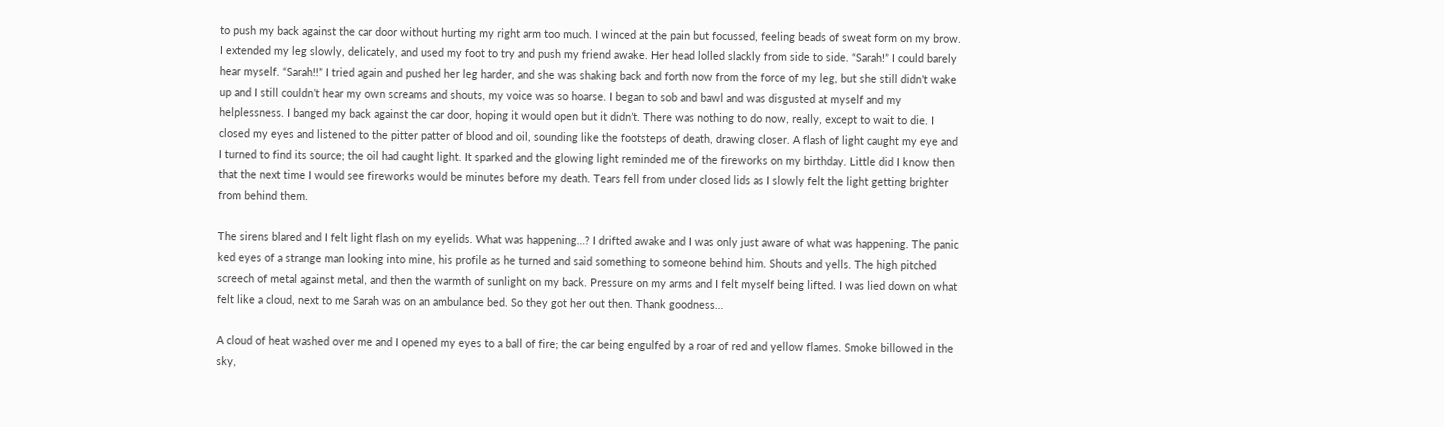to push my back against the car door without hurting my right arm too much. I winced at the pain but focussed, feeling beads of sweat form on my brow. I extended my leg slowly, delicately, and used my foot to try and push my friend awake. Her head lolled slackly from side to side. “Sarah!” I could barely hear myself. “Sarah!!” I tried again and pushed her leg harder, and she was shaking back and forth now from the force of my leg, but she still didn’t wake up and I still couldn’t hear my own screams and shouts, my voice was so hoarse. I began to sob and bawl and was disgusted at myself and my helplessness. I banged my back against the car door, hoping it would open but it didn’t. There was nothing to do now, really, except to wait to die. I closed my eyes and listened to the pitter patter of blood and oil, sounding like the footsteps of death, drawing closer. A flash of light caught my eye and I turned to find its source; the oil had caught light. It sparked and the glowing light reminded me of the fireworks on my birthday. Little did I know then that the next time I would see fireworks would be minutes before my death. Tears fell from under closed lids as I slowly felt the light getting brighter from behind them.

The sirens blared and I felt light flash on my eyelids. What was happening…? I drifted awake and I was only just aware of what was happening. The panic ked eyes of a strange man looking into mine, his profile as he turned and said something to someone behind him. Shouts and yells. The high pitched screech of metal against metal, and then the warmth of sunlight on my back. Pressure on my arms and I felt myself being lifted. I was lied down on what felt like a cloud, next to me Sarah was on an ambulance bed. So they got her out then. Thank goodness…

A cloud of heat washed over me and I opened my eyes to a ball of fire; the car being engulfed by a roar of red and yellow flames. Smoke billowed in the sky,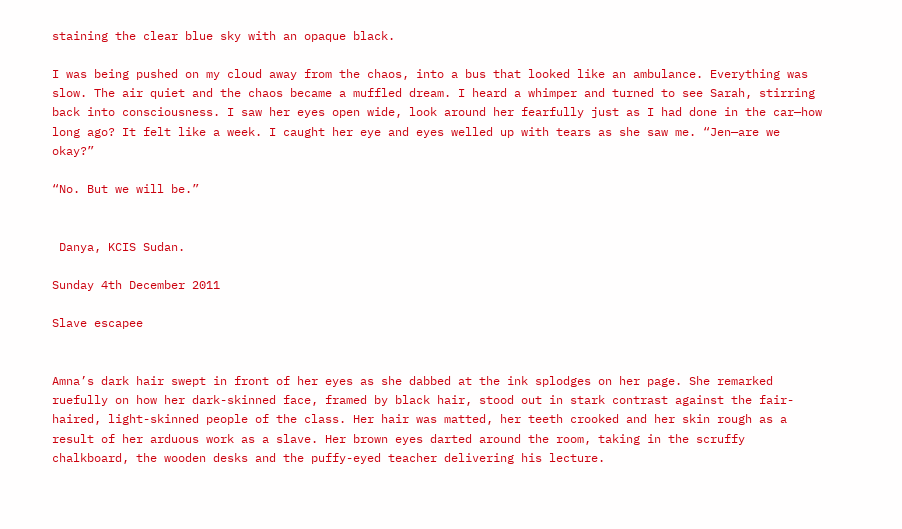staining the clear blue sky with an opaque black.

I was being pushed on my cloud away from the chaos, into a bus that looked like an ambulance. Everything was slow. The air quiet and the chaos became a muffled dream. I heard a whimper and turned to see Sarah, stirring back into consciousness. I saw her eyes open wide, look around her fearfully just as I had done in the car—how long ago? It felt like a week. I caught her eye and eyes welled up with tears as she saw me. “Jen—are we okay?”

“No. But we will be.”


 Danya, KCIS Sudan.

Sunday 4th December 2011

Slave escapee


Amna’s dark hair swept in front of her eyes as she dabbed at the ink splodges on her page. She remarked ruefully on how her dark-skinned face, framed by black hair, stood out in stark contrast against the fair-haired, light-skinned people of the class. Her hair was matted, her teeth crooked and her skin rough as a result of her arduous work as a slave. Her brown eyes darted around the room, taking in the scruffy chalkboard, the wooden desks and the puffy-eyed teacher delivering his lecture.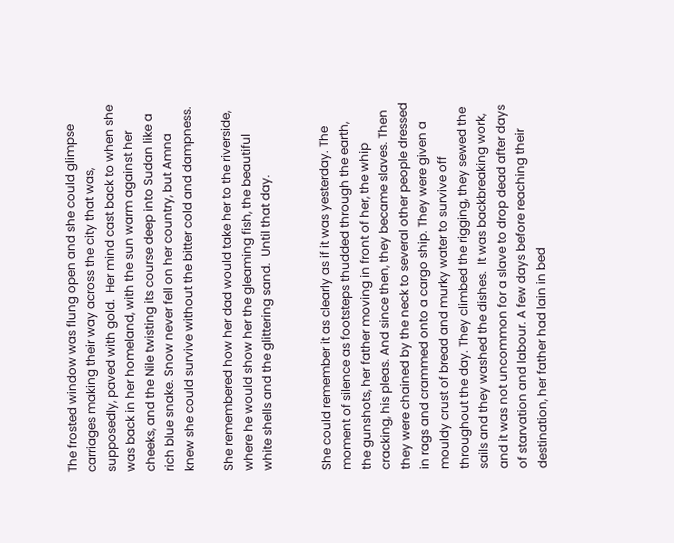The frosted window was flung open and she could glimpse carriages making their way across the city that was, supposedly, paved with gold.  Her mind cast back to when she was back in her homeland, with the sun warm against her cheeks, and the Nile twisting its course deep into Sudan like a rich blue snake. Snow never fell on her country, but Amna knew she could survive without the bitter cold and dampness.

She remembered how her dad would take her to the riverside, where he would show her the gleaming fish, the beautiful white shells and the glittering sand.  Until that day.


She could remember it as clearly as if it was yesterday. The moment of silence as footsteps thudded through the earth, the gunshots, her father moving in front of her, the whip cracking, his pleas. And since then, they became slaves. Then they were chained by the neck to several other people dressed in rags and crammed onto a cargo ship. They were given a mouldy crust of bread and murky water to survive off throughout the day. They climbed the rigging, they sewed the sails and they washed the dishes.  It was backbreaking work, and it was not uncommon for a slave to drop dead after days of starvation and labour. A few days before reaching their destination, her father had lain in bed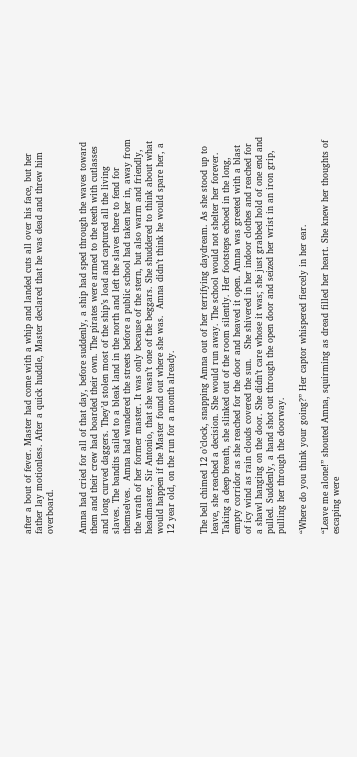after a bout of fever. Master had come with a whip and landed cuts all over his face, but her father lay motionless. After a quick huddle, Master declared that he was dead and threw him overboard.


Amna had cried for all of that day, before suddenly, a ship had sped through the waves toward them and their crew had boarded their own. The pirates were armed to the teeth with cutlasses and long curved daggers. They’d stolen most of the ship’s load and captured all the living slaves. The bandits sailed to a bleak land in the north and left the slaves there to fend for themselves.  Amna had wandered the streets before a public school had taken her in, away from the wrath of her former master. It was only because of the stern, but also warm and friendly, headmaster, Sir Antonio, that she wasn’t one of the beggars. She shuddered to think about what would happen if the Master found out where she was.  Amna didn’t think he would spare her, a 12 year old, on the run for a month already.


The bell chimed 12 o’clock, snapping Amna out of her terrifying daydream. As she stood up to leave, she reached a decision. She would run away. The school would not shelter her forever. Taking a deep breath, she slinked out of the room silently. Her footsteps echoed in the long, empty corridor as she reached for the door and heaved it open. Amna was greeted with a blast of icy wind as rain clouds covered the sun.   She shivered in her indoor clothes and reached for a shawl hanging on the door. She didn’t care whose it was; she just grabbed hold of one end and pulled. Suddenly, a hand shot out through the open door and seized her wrist in an iron grip, pulling her through the doorway.

“Where do you think your going?” Her captor whispered fiercely in her ear.

“Leave me alone!” shouted Amna, squirming as dread filled her heart. She knew her thoughts of escaping were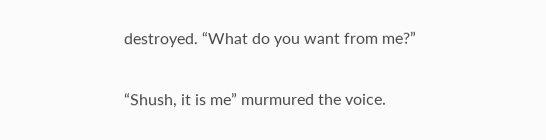destroyed. “What do you want from me?”

“Shush, it is me” murmured the voice.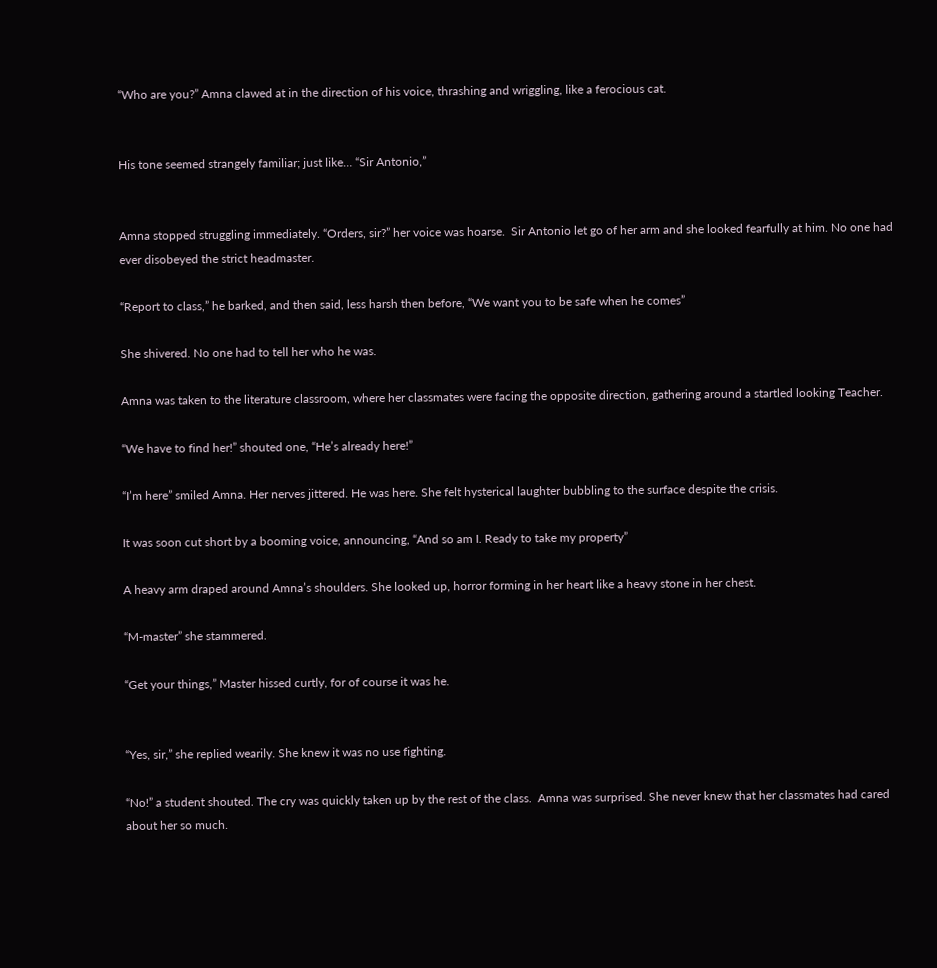“Who are you?” Amna clawed at in the direction of his voice, thrashing and wriggling, like a ferocious cat.


His tone seemed strangely familiar; just like… “Sir Antonio,”


Amna stopped struggling immediately. “Orders, sir?” her voice was hoarse.  Sir Antonio let go of her arm and she looked fearfully at him. No one had ever disobeyed the strict headmaster.

“Report to class,” he barked, and then said, less harsh then before, “We want you to be safe when he comes”

She shivered. No one had to tell her who he was.

Amna was taken to the literature classroom, where her classmates were facing the opposite direction, gathering around a startled looking Teacher.

“We have to find her!” shouted one, “He’s already here!”

“I’m here” smiled Amna. Her nerves jittered. He was here. She felt hysterical laughter bubbling to the surface despite the crisis.

It was soon cut short by a booming voice, announcing, “And so am I. Ready to take my property”

A heavy arm draped around Amna’s shoulders. She looked up, horror forming in her heart like a heavy stone in her chest.

“M-master” she stammered.

“Get your things,” Master hissed curtly, for of course it was he.


“Yes, sir,” she replied wearily. She knew it was no use fighting.

“No!” a student shouted. The cry was quickly taken up by the rest of the class.  Amna was surprised. She never knew that her classmates had cared about her so much.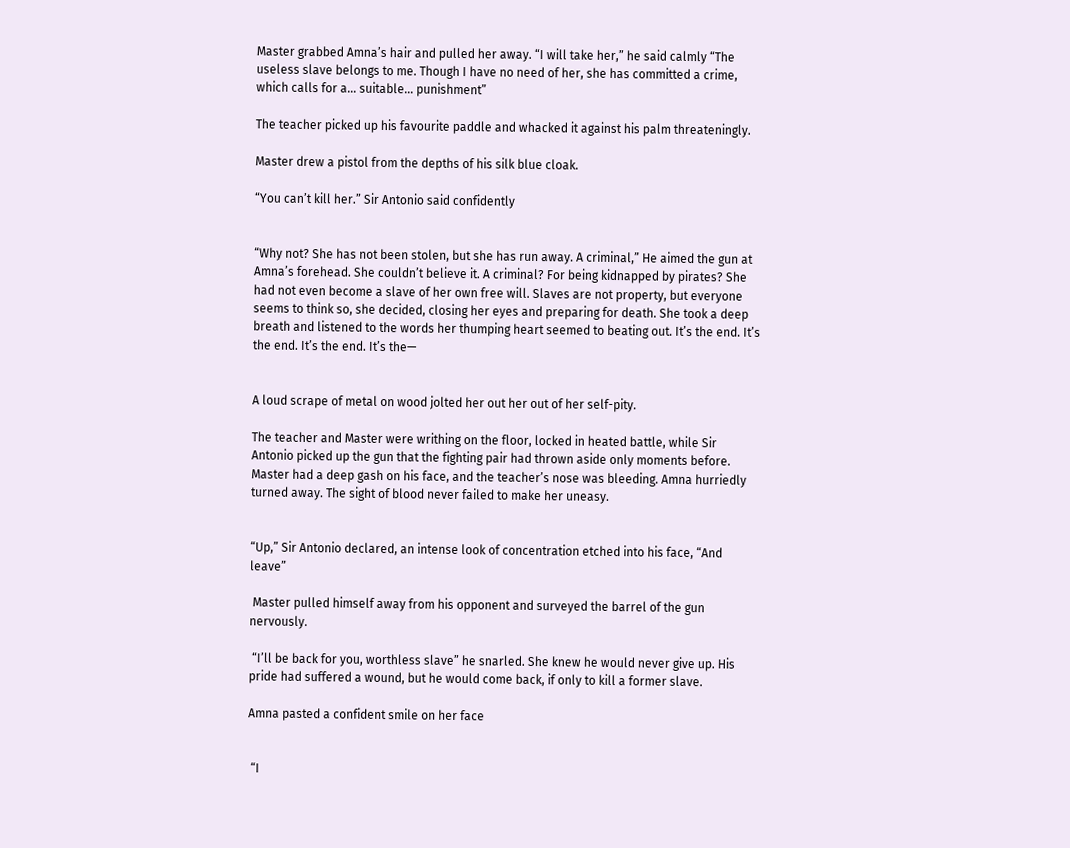Master grabbed Amna’s hair and pulled her away. “I will take her,” he said calmly “The useless slave belongs to me. Though I have no need of her, she has committed a crime, which calls for a… suitable… punishment”

The teacher picked up his favourite paddle and whacked it against his palm threateningly.

Master drew a pistol from the depths of his silk blue cloak.

“You can’t kill her.” Sir Antonio said confidently


“Why not? She has not been stolen, but she has run away. A criminal,” He aimed the gun at Amna’s forehead. She couldn’t believe it. A criminal? For being kidnapped by pirates? She had not even become a slave of her own free will. Slaves are not property, but everyone seems to think so, she decided, closing her eyes and preparing for death. She took a deep breath and listened to the words her thumping heart seemed to beating out. It’s the end. It’s the end. It’s the end. It’s the—


A loud scrape of metal on wood jolted her out her out of her self-pity.

The teacher and Master were writhing on the floor, locked in heated battle, while Sir Antonio picked up the gun that the fighting pair had thrown aside only moments before.  Master had a deep gash on his face, and the teacher’s nose was bleeding. Amna hurriedly turned away. The sight of blood never failed to make her uneasy.


“Up,” Sir Antonio declared, an intense look of concentration etched into his face, “And leave”

 Master pulled himself away from his opponent and surveyed the barrel of the gun nervously.

 “I’ll be back for you, worthless slave” he snarled. She knew he would never give up. His pride had suffered a wound, but he would come back, if only to kill a former slave.

Amna pasted a confident smile on her face


 “I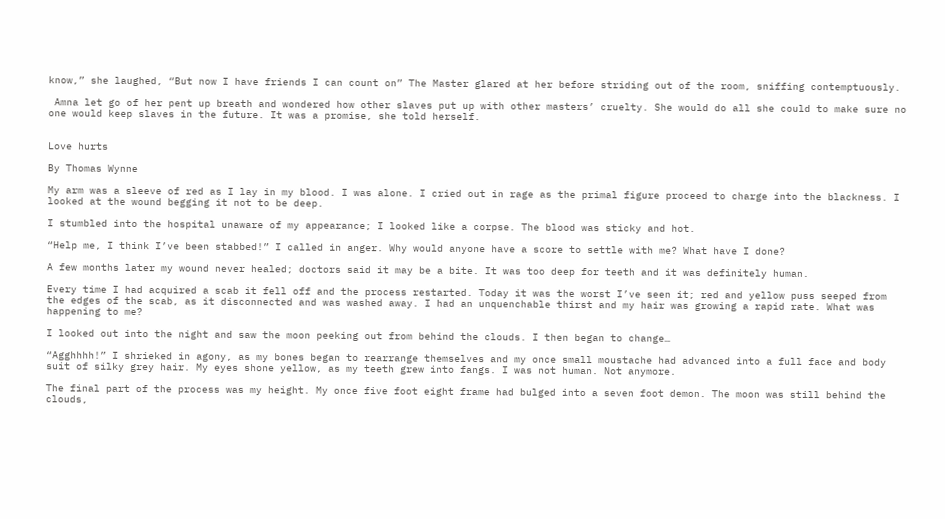know,” she laughed, “But now I have friends I can count on” The Master glared at her before striding out of the room, sniffing contemptuously.

 Amna let go of her pent up breath and wondered how other slaves put up with other masters’ cruelty. She would do all she could to make sure no one would keep slaves in the future. It was a promise, she told herself.


Love hurts

By Thomas Wynne

My arm was a sleeve of red as I lay in my blood. I was alone. I cried out in rage as the primal figure proceed to charge into the blackness. I looked at the wound begging it not to be deep.

I stumbled into the hospital unaware of my appearance; I looked like a corpse. The blood was sticky and hot.

“Help me, I think I’ve been stabbed!” I called in anger. Why would anyone have a score to settle with me? What have I done?

A few months later my wound never healed; doctors said it may be a bite. It was too deep for teeth and it was definitely human.

Every time I had acquired a scab it fell off and the process restarted. Today it was the worst I’ve seen it; red and yellow puss seeped from the edges of the scab, as it disconnected and was washed away. I had an unquenchable thirst and my hair was growing a rapid rate. What was happening to me?

I looked out into the night and saw the moon peeking out from behind the clouds. I then began to change…

“Agghhhh!” I shrieked in agony, as my bones began to rearrange themselves and my once small moustache had advanced into a full face and body suit of silky grey hair. My eyes shone yellow, as my teeth grew into fangs. I was not human. Not anymore.

The final part of the process was my height. My once five foot eight frame had bulged into a seven foot demon. The moon was still behind the clouds,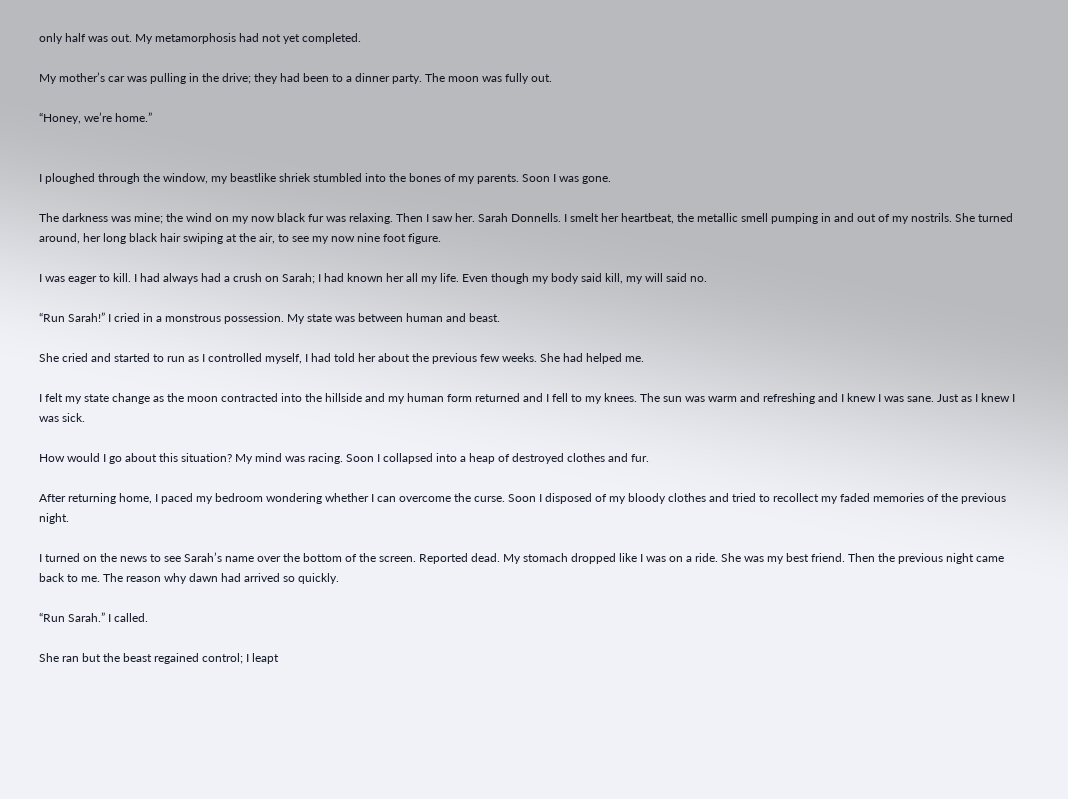only half was out. My metamorphosis had not yet completed.

My mother’s car was pulling in the drive; they had been to a dinner party. The moon was fully out.

“Honey, we’re home.”


I ploughed through the window, my beastlike shriek stumbled into the bones of my parents. Soon I was gone.

The darkness was mine; the wind on my now black fur was relaxing. Then I saw her. Sarah Donnells. I smelt her heartbeat, the metallic smell pumping in and out of my nostrils. She turned around, her long black hair swiping at the air, to see my now nine foot figure.

I was eager to kill. I had always had a crush on Sarah; I had known her all my life. Even though my body said kill, my will said no.

“Run Sarah!” I cried in a monstrous possession. My state was between human and beast.

She cried and started to run as I controlled myself, I had told her about the previous few weeks. She had helped me.

I felt my state change as the moon contracted into the hillside and my human form returned and I fell to my knees. The sun was warm and refreshing and I knew I was sane. Just as I knew I was sick.

How would I go about this situation? My mind was racing. Soon I collapsed into a heap of destroyed clothes and fur.

After returning home, I paced my bedroom wondering whether I can overcome the curse. Soon I disposed of my bloody clothes and tried to recollect my faded memories of the previous night.

I turned on the news to see Sarah’s name over the bottom of the screen. Reported dead. My stomach dropped like I was on a ride. She was my best friend. Then the previous night came back to me. The reason why dawn had arrived so quickly.

“Run Sarah.” I called.

She ran but the beast regained control; I leapt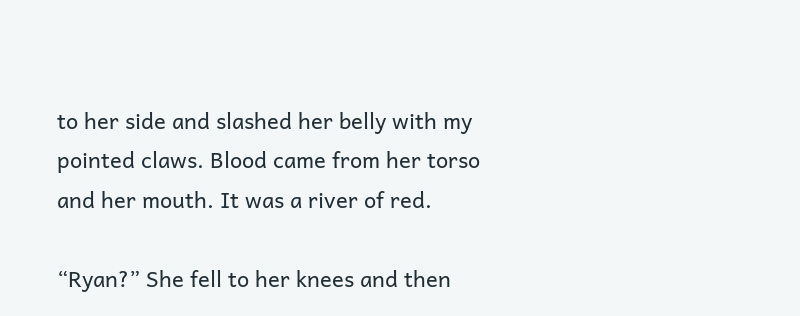to her side and slashed her belly with my pointed claws. Blood came from her torso and her mouth. It was a river of red.

“Ryan?” She fell to her knees and then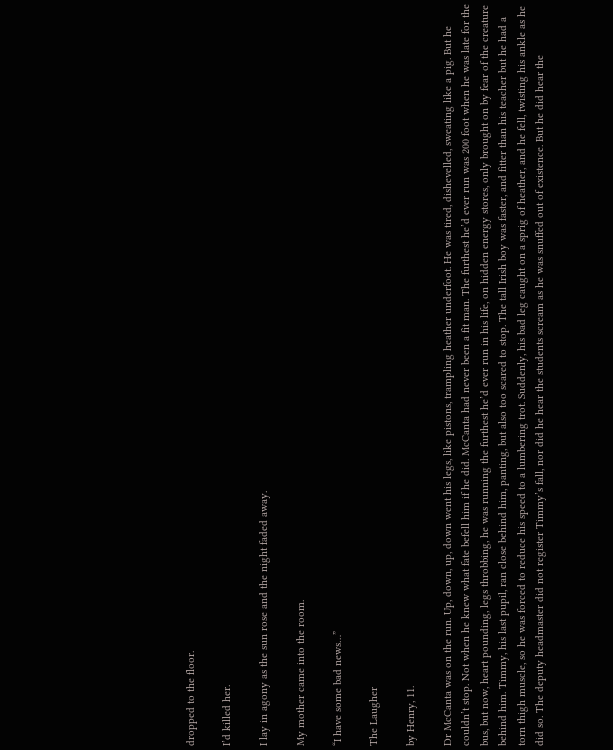dropped to the floor.

I’d killed her.

I lay in agony as the sun rose and the night faded away.

My mother came into the room.

“I have some bad news…”

The Laugher

by Henry, 11.

Dr McCanta was on the run. Up, down, up, down went his legs, like pistons, trampling heather underfoot. He was tired, dishevelled, sweating like a pig. But he couldn’t stop. Not when he knew what fate befell him if he did. McCanta had never been a fit man. The furthest he’d ever run was 200 foot when he was late for the bus, but now, heart pounding, legs throbbing, he was running the furthest he’d ever run in his life, on hidden energy stores, only brought on by fear of the creature behind him. Timmy, his last pupil, ran close behind him, panting, but also too scared to stop. The tall Irish boy was faster, and fitter than his teacher but he had a torn thigh muscle, so he was forced to reduce his speed to a lumbering trot. Suddenly, his bad leg caught on a sprig of heather, and he fell, twisting his ankle as he did so. The deputy headmaster did not register Timmy’s fall, nor did he hear the students scream as he was snuffed out of existence. But he did hear the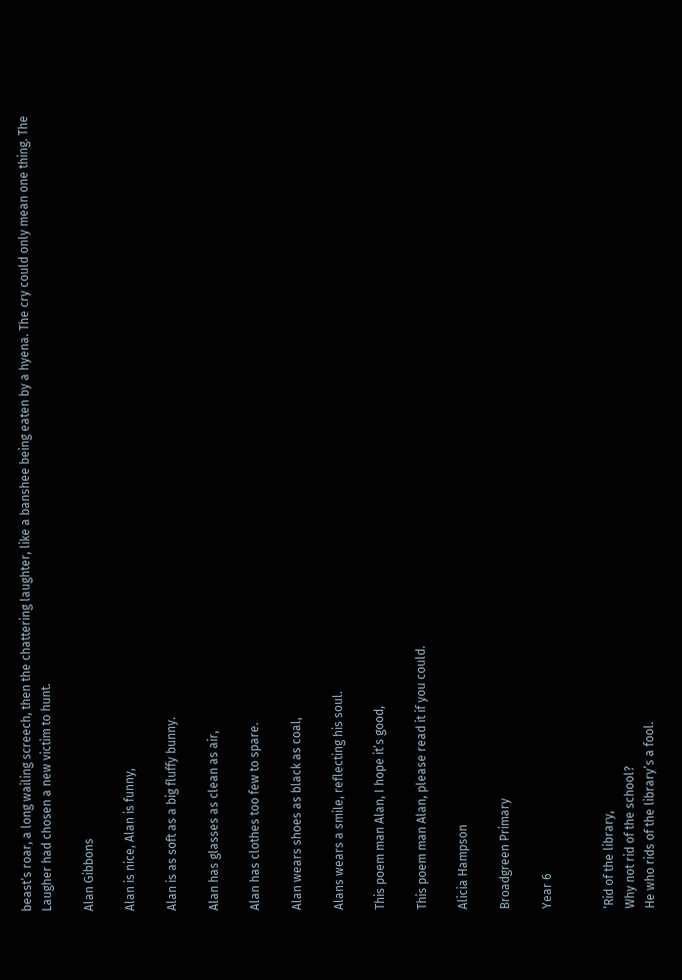beast’s roar, a long wailing screech, then the chattering laughter, like a banshee being eaten by a hyena. The cry could only mean one thing. The Laugher had chosen a new victim to hunt.

Alan Gibbons

Alan is nice, Alan is funny,

Alan is as soft as a big fluffy bunny.

Alan has glasses as clean as air,

Alan has clothes too few to spare.

Alan wears shoes as black as coal,

Alans wears a smile, reflecting his soul.

This poem man Alan, I hope it’s good,

This poem man Alan, please read it if you could.

Alicia Hampson

Broadgreen Primary

Year 6


‘Rid of the library,
Why not rid of the school?
He who rids of the library’s a fool.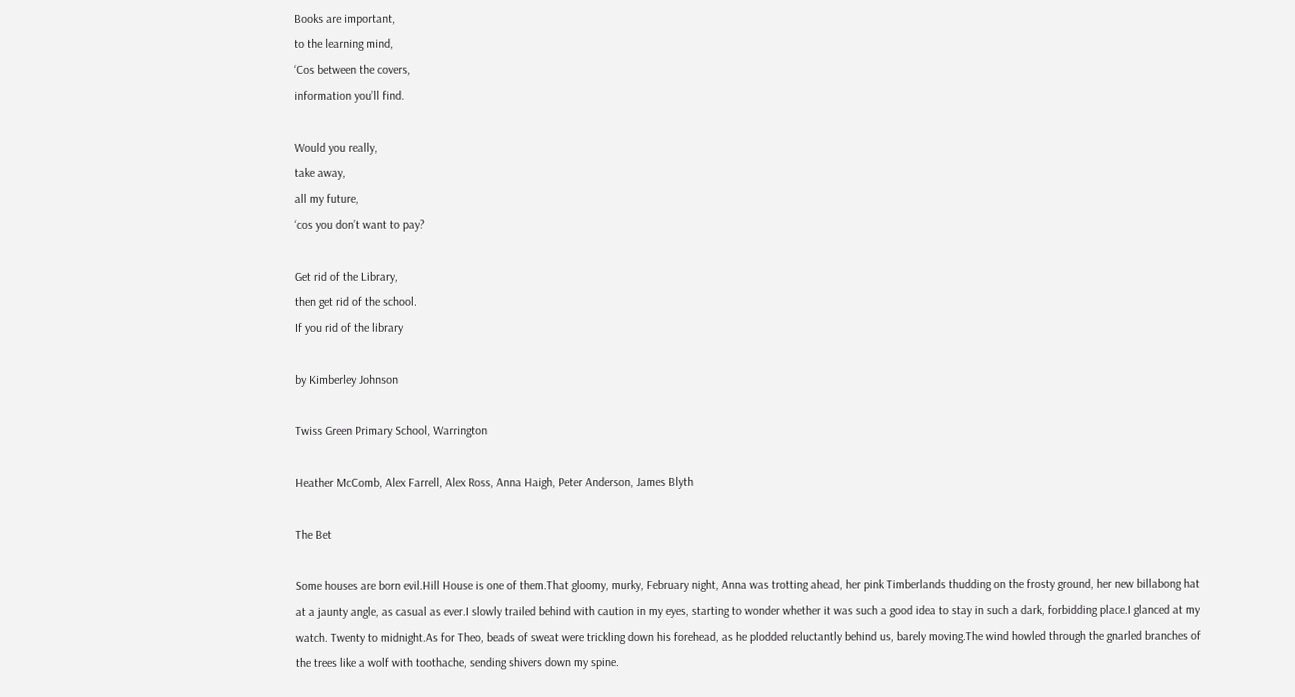Books are important,
to the learning mind,
‘Cos between the covers,
information you’ll find.

Would you really,
take away,
all my future,
‘cos you don’t want to pay?

Get rid of the Library,
then get rid of the school.
If you rid of the library

by Kimberley Johnson

Twiss Green Primary School, Warrington

Heather McComb, Alex Farrell, Alex Ross, Anna Haigh, Peter Anderson, James Blyth

The Bet

Some houses are born evil.Hill House is one of them.That gloomy, murky, February night, Anna was trotting ahead, her pink Timberlands thudding on the frosty ground, her new billabong hat at a jaunty angle, as casual as ever.I slowly trailed behind with caution in my eyes, starting to wonder whether it was such a good idea to stay in such a dark, forbidding place.I glanced at my watch. Twenty to midnight.As for Theo, beads of sweat were trickling down his forehead, as he plodded reluctantly behind us, barely moving.The wind howled through the gnarled branches of the trees like a wolf with toothache, sending shivers down my spine.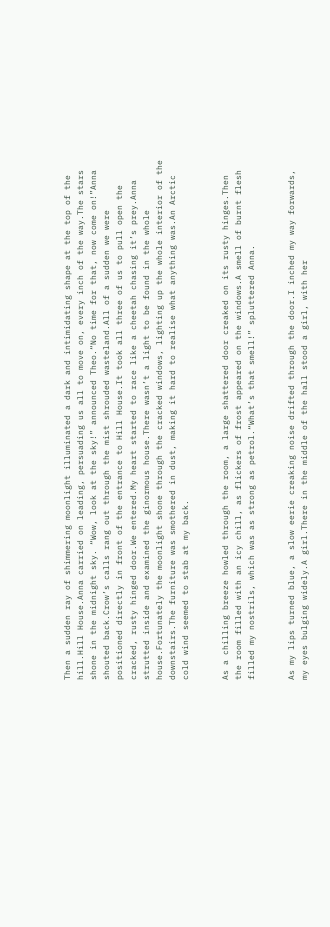Then a sudden ray of shimmering moonlight illuminated a dark and intimidating shape at the top of the hill.Hill House.Anna carried on leading, persuading us all to move on, every inch of the way.The stars shone in the midnight sky. “Wow, look at the sky!” announced Theo.“No time for that, now come on!”Anna shouted back.Crow’s calls rang out through the mist shrouded wasteland.All of a sudden we were positioned directly in front of the entrance to Hill House.It took all three of us to pull open the cracked, rusty hinged door.We entered.My heart started to race like a cheetah chasing it’s prey.Anna strutted inside and examined the ginormous house.There wasn’t a light to be found in the whole house.Fortunately the moonlight shone through the cracked windows, lighting up the whole interior of the downstairs.The furniture was smothered in dust, making it hard to realise what anything was.An Arctic cold wind seemed to stab at my back.


As a chilling breeze howled through the room, a large shattered door creaked on its rusty hinges.Then the room filled with an icy chill, as flickers of frost appeared on the windows.A smell of burnt flesh filled my nostrils, which was as strong as petrol.“What’s that smell!” spluttered Anna.


As my lips turned blue, a slow eerie creaking noise drifted through the door.I inched my way forwards, my eyes bulging widely.A girl.There in the middle of the hall stood a girl, with her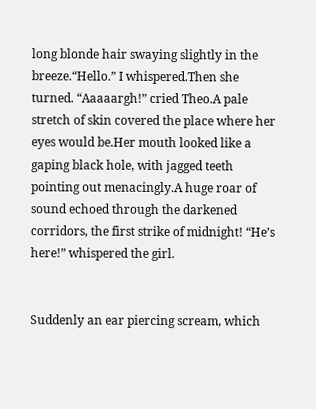long blonde hair swaying slightly in the breeze.“Hello.” I whispered.Then she turned. “Aaaaargh!” cried Theo.A pale stretch of skin covered the place where her eyes would be.Her mouth looked like a gaping black hole, with jagged teeth pointing out menacingly.A huge roar of sound echoed through the darkened corridors, the first strike of midnight! “He’s here!” whispered the girl.


Suddenly an ear piercing scream, which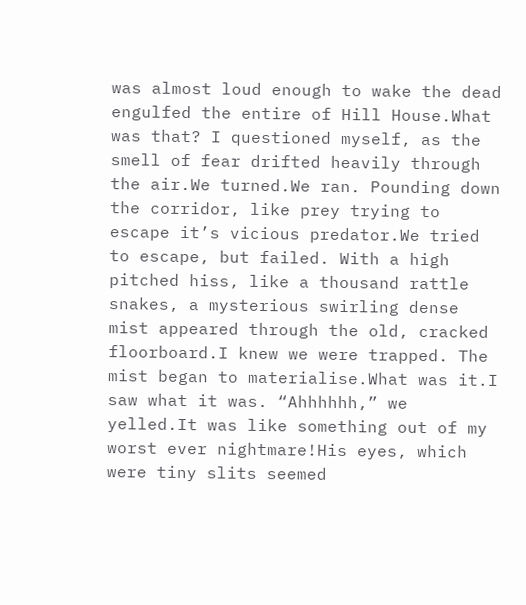was almost loud enough to wake the dead engulfed the entire of Hill House.What was that? I questioned myself, as the smell of fear drifted heavily through the air.We turned.We ran. Pounding down the corridor, like prey trying to escape it’s vicious predator.We tried to escape, but failed. With a high pitched hiss, like a thousand rattle snakes, a mysterious swirling dense mist appeared through the old, cracked floorboard.I knew we were trapped. The mist began to materialise.What was it.I saw what it was. “Ahhhhhh,” we yelled.It was like something out of my worst ever nightmare!His eyes, which were tiny slits seemed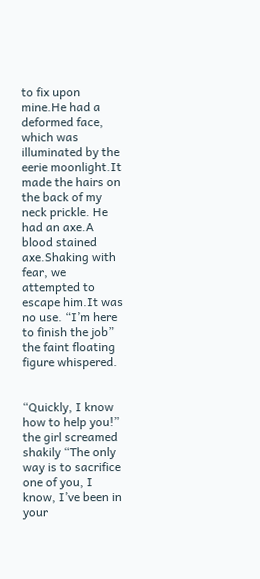to fix upon mine.He had a deformed face, which was illuminated by the eerie moonlight.It made the hairs on the back of my neck prickle. He had an axe.A blood stained axe.Shaking with fear, we attempted to escape him.It was no use. “I’m here to finish the job” the faint floating figure whispered.


“Quickly, I know how to help you!” the girl screamed shakily “The only way is to sacrifice one of you, I know, I’ve been in your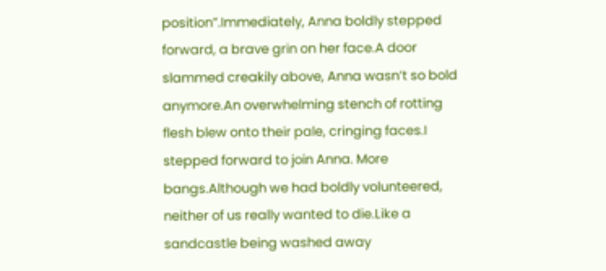position”.Immediately, Anna boldly stepped forward, a brave grin on her face.A door slammed creakily above, Anna wasn’t so bold anymore.An overwhelming stench of rotting flesh blew onto their pale, cringing faces.I stepped forward to join Anna. More bangs.Although we had boldly volunteered, neither of us really wanted to die.Like a sandcastle being washed away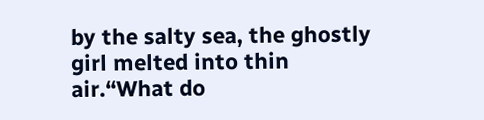by the salty sea, the ghostly girl melted into thin air.“What do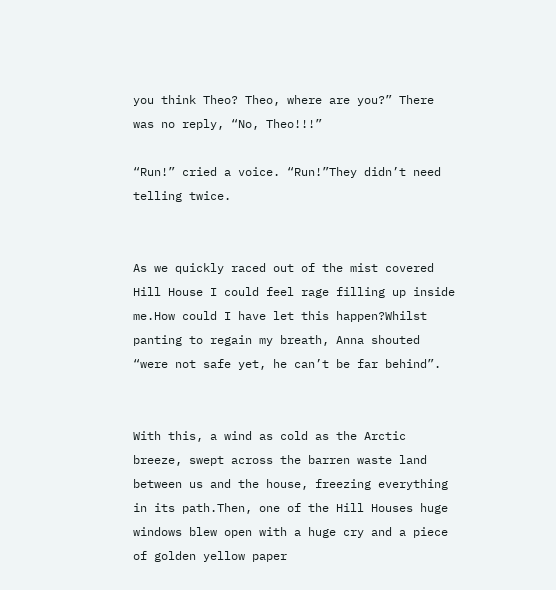you think Theo? Theo, where are you?” There was no reply, “No, Theo!!!”

“Run!” cried a voice. “Run!”They didn’t need telling twice.


As we quickly raced out of the mist covered Hill House I could feel rage filling up inside me.How could I have let this happen?Whilst panting to regain my breath, Anna shouted “were not safe yet, he can’t be far behind”.


With this, a wind as cold as the Arctic breeze, swept across the barren waste land between us and the house, freezing everything in its path.Then, one of the Hill Houses huge windows blew open with a huge cry and a piece of golden yellow paper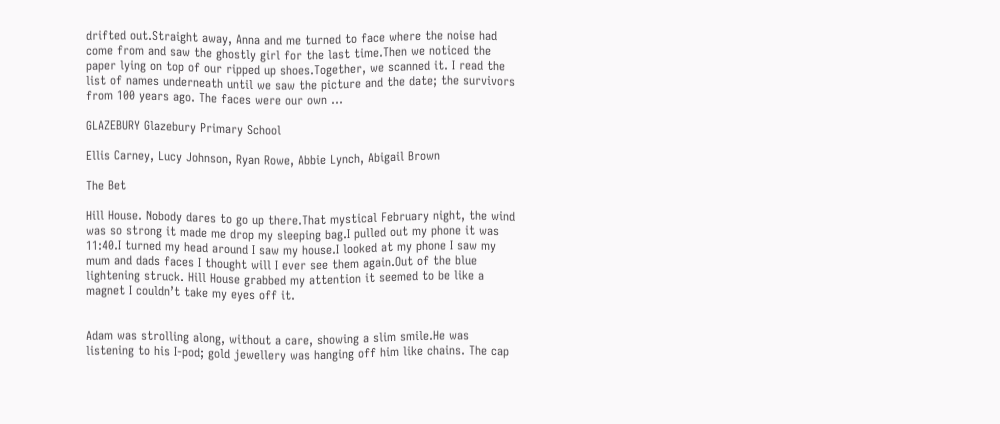drifted out.Straight away, Anna and me turned to face where the noise had come from and saw the ghostly girl for the last time.Then we noticed the paper lying on top of our ripped up shoes.Together, we scanned it. I read the list of names underneath until we saw the picture and the date; the survivors from 100 years ago. The faces were our own …

GLAZEBURY Glazebury Primary School

Ellis Carney, Lucy Johnson, Ryan Rowe, Abbie Lynch, Abigail Brown

The Bet

Hill House. Nobody dares to go up there.That mystical February night, the wind was so strong it made me drop my sleeping bag.I pulled out my phone it was 11:40.I turned my head around I saw my house.I looked at my phone I saw my mum and dads faces I thought will I ever see them again.Out of the blue lightening struck. Hill House grabbed my attention it seemed to be like a magnet I couldn’t take my eyes off it.


Adam was strolling along, without a care, showing a slim smile.He was listening to his I-pod; gold jewellery was hanging off him like chains. The cap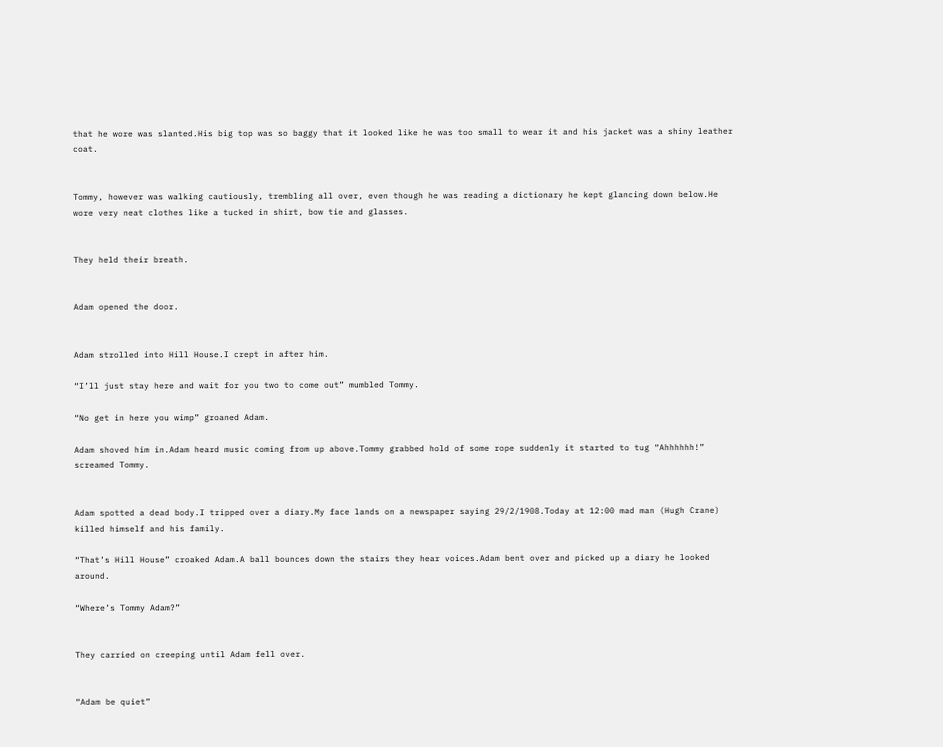that he wore was slanted.His big top was so baggy that it looked like he was too small to wear it and his jacket was a shiny leather coat.


Tommy, however was walking cautiously, trembling all over, even though he was reading a dictionary he kept glancing down below.He wore very neat clothes like a tucked in shirt, bow tie and glasses.


They held their breath.


Adam opened the door.


Adam strolled into Hill House.I crept in after him.

“I’ll just stay here and wait for you two to come out” mumbled Tommy.

“No get in here you wimp” groaned Adam.

Adam shoved him in.Adam heard music coming from up above.Tommy grabbed hold of some rope suddenly it started to tug “Ahhhhhh!” screamed Tommy.


Adam spotted a dead body.I tripped over a diary.My face lands on a newspaper saying 29/2/1908.Today at 12:00 mad man (Hugh Crane) killed himself and his family.

“That’s Hill House” croaked Adam.A ball bounces down the stairs they hear voices.Adam bent over and picked up a diary he looked around.

“Where’s Tommy Adam?”


They carried on creeping until Adam fell over.


“Adam be quiet”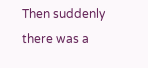Then suddenly there was a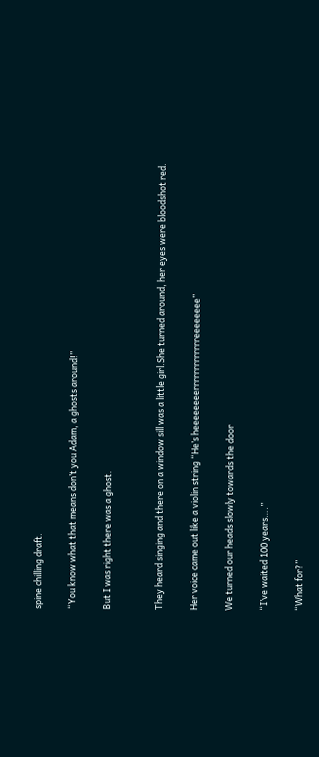spine chilling draft.

“You know what that means don’t you Adam, a ghosts around!”

But I was right there was a ghost.


They heard singing and there on a window sill was a little girl.She turned around, her eyes were bloodshot red.

Her voice came out like a violin string “He’s heeeeeeeerrrrrrrrrrrrreeeeeeee”

We turned our heads slowly towards the door

“I’ve waited 100 years….”

“What for?”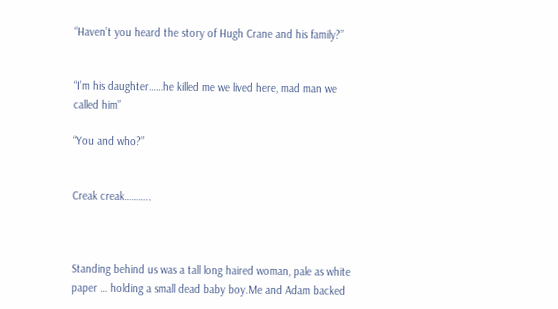“Haven’t you heard the story of Hugh Crane and his family?”


“I’m his daughter……he killed me we lived here, mad man we called him”

“You and who?”


Creak creak………..



Standing behind us was a tall long haired woman, pale as white paper … holding a small dead baby boy.Me and Adam backed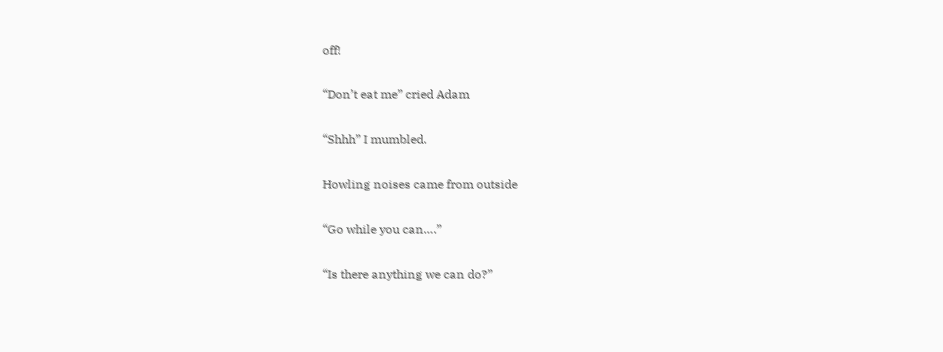off!

“Don’t eat me” cried Adam

“Shhh” I mumbled.

Howling noises came from outside

“Go while you can….”

“Is there anything we can do?”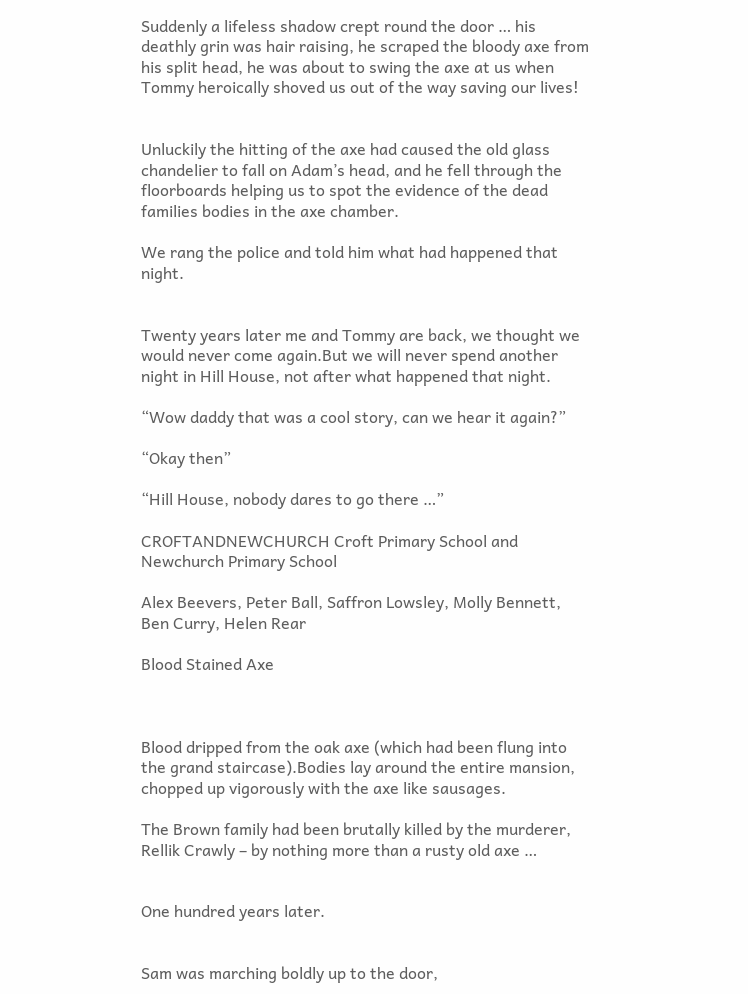Suddenly a lifeless shadow crept round the door … his deathly grin was hair raising, he scraped the bloody axe from his split head, he was about to swing the axe at us when Tommy heroically shoved us out of the way saving our lives!


Unluckily the hitting of the axe had caused the old glass chandelier to fall on Adam’s head, and he fell through the floorboards helping us to spot the evidence of the dead families bodies in the axe chamber.

We rang the police and told him what had happened that night.


Twenty years later me and Tommy are back, we thought we would never come again.But we will never spend another night in Hill House, not after what happened that night.

“Wow daddy that was a cool story, can we hear it again?”

“Okay then”

“Hill House, nobody dares to go there …”

CROFTANDNEWCHURCH Croft Primary School and Newchurch Primary School

Alex Beevers, Peter Ball, Saffron Lowsley, Molly Bennett, Ben Curry, Helen Rear

Blood Stained Axe



Blood dripped from the oak axe (which had been flung into the grand staircase).Bodies lay around the entire mansion, chopped up vigorously with the axe like sausages.

The Brown family had been brutally killed by the murderer, Rellik Crawly – by nothing more than a rusty old axe …


One hundred years later.


Sam was marching boldly up to the door,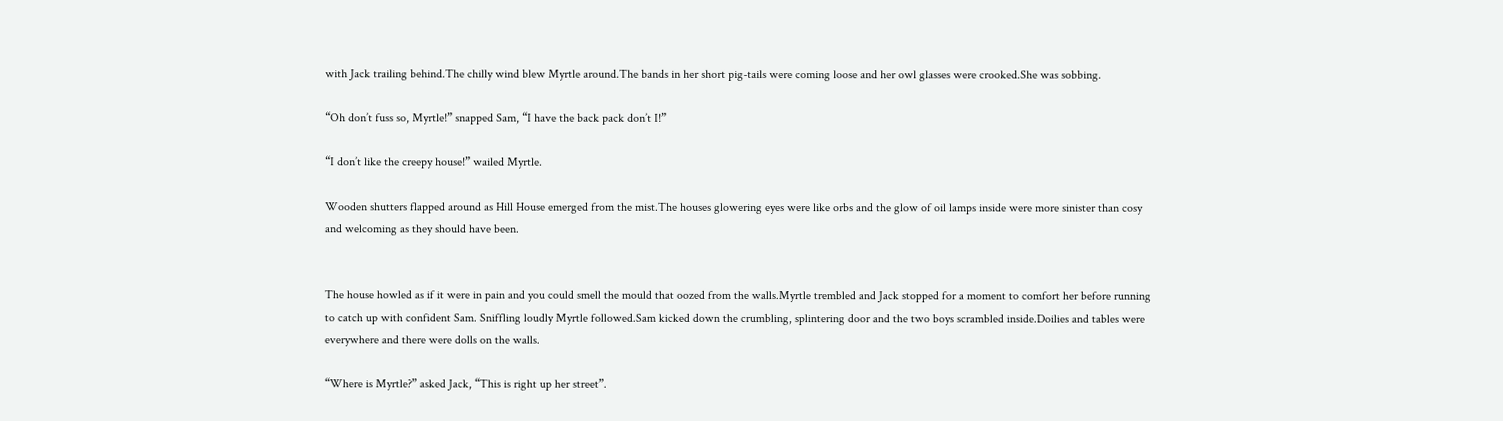with Jack trailing behind.The chilly wind blew Myrtle around.The bands in her short pig-tails were coming loose and her owl glasses were crooked.She was sobbing.

“Oh don’t fuss so, Myrtle!” snapped Sam, “I have the back pack don’t I!”

“I don’t like the creepy house!” wailed Myrtle.

Wooden shutters flapped around as Hill House emerged from the mist.The houses glowering eyes were like orbs and the glow of oil lamps inside were more sinister than cosy and welcoming as they should have been.


The house howled as if it were in pain and you could smell the mould that oozed from the walls.Myrtle trembled and Jack stopped for a moment to comfort her before running to catch up with confident Sam. Sniffling loudly Myrtle followed.Sam kicked down the crumbling, splintering door and the two boys scrambled inside.Doilies and tables were everywhere and there were dolls on the walls.

“Where is Myrtle?” asked Jack, “This is right up her street”.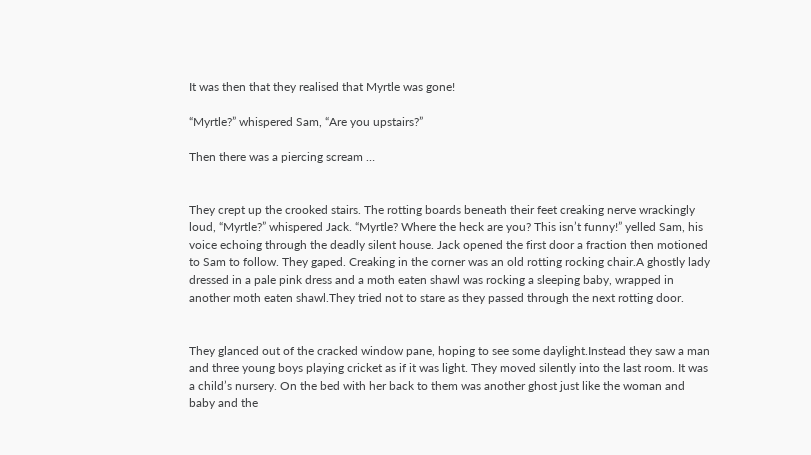It was then that they realised that Myrtle was gone!

“Myrtle?” whispered Sam, “Are you upstairs?”

Then there was a piercing scream …


They crept up the crooked stairs. The rotting boards beneath their feet creaking nerve wrackingly loud, “Myrtle?” whispered Jack. “Myrtle? Where the heck are you? This isn’t funny!” yelled Sam, his voice echoing through the deadly silent house. Jack opened the first door a fraction then motioned to Sam to follow. They gaped. Creaking in the corner was an old rotting rocking chair.A ghostly lady dressed in a pale pink dress and a moth eaten shawl was rocking a sleeping baby, wrapped in another moth eaten shawl.They tried not to stare as they passed through the next rotting door.


They glanced out of the cracked window pane, hoping to see some daylight.Instead they saw a man and three young boys playing cricket as if it was light. They moved silently into the last room. It was a child’s nursery. On the bed with her back to them was another ghost just like the woman and baby and the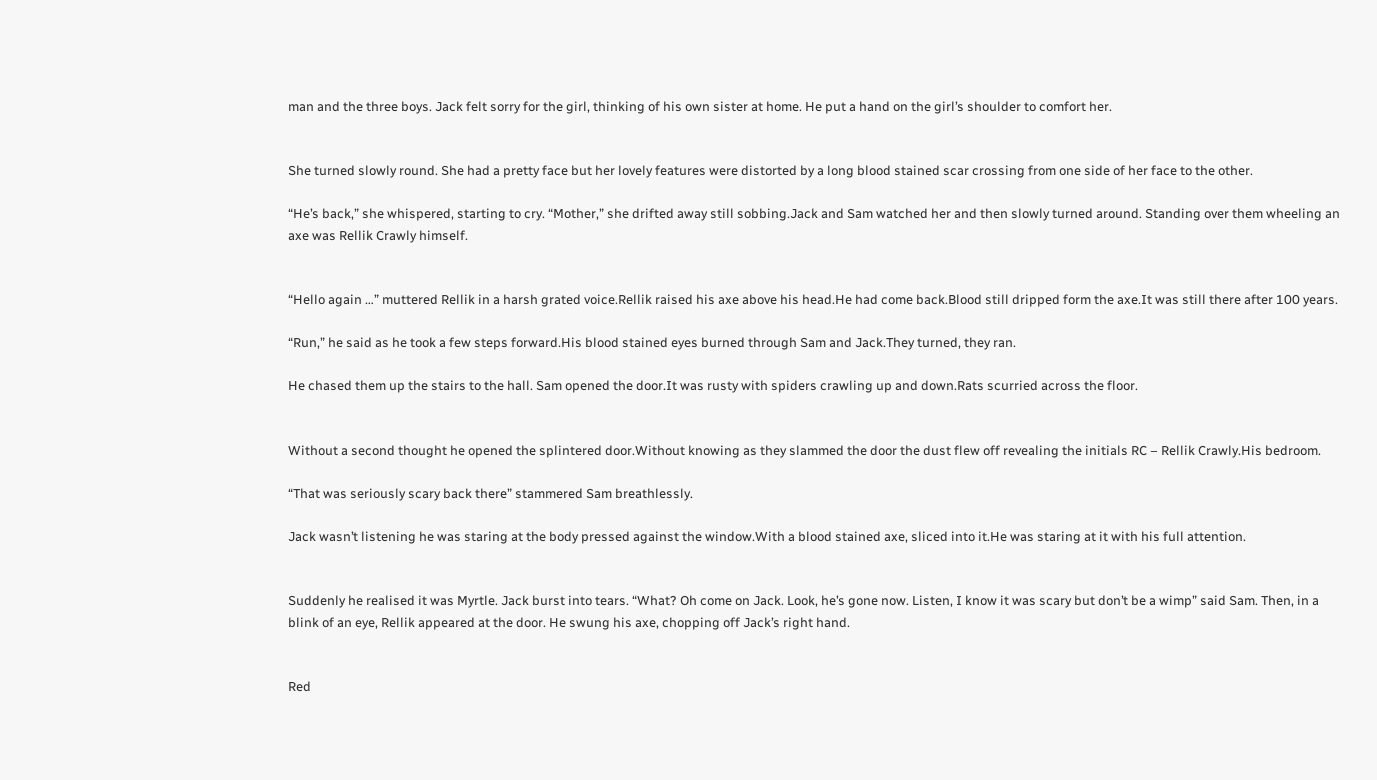man and the three boys. Jack felt sorry for the girl, thinking of his own sister at home. He put a hand on the girl’s shoulder to comfort her.


She turned slowly round. She had a pretty face but her lovely features were distorted by a long blood stained scar crossing from one side of her face to the other.

“He’s back,” she whispered, starting to cry. “Mother,” she drifted away still sobbing.Jack and Sam watched her and then slowly turned around. Standing over them wheeling an axe was Rellik Crawly himself.


“Hello again …” muttered Rellik in a harsh grated voice.Rellik raised his axe above his head.He had come back.Blood still dripped form the axe.It was still there after 100 years.

“Run,” he said as he took a few steps forward.His blood stained eyes burned through Sam and Jack.They turned, they ran.

He chased them up the stairs to the hall. Sam opened the door.It was rusty with spiders crawling up and down.Rats scurried across the floor.


Without a second thought he opened the splintered door.Without knowing as they slammed the door the dust flew off revealing the initials RC – Rellik Crawly.His bedroom.

“That was seriously scary back there” stammered Sam breathlessly.

Jack wasn’t listening he was staring at the body pressed against the window.With a blood stained axe, sliced into it.He was staring at it with his full attention.


Suddenly he realised it was Myrtle. Jack burst into tears. “What? Oh come on Jack. Look, he’s gone now. Listen, I know it was scary but don’t be a wimp” said Sam. Then, in a blink of an eye, Rellik appeared at the door. He swung his axe, chopping off Jack’s right hand.


Red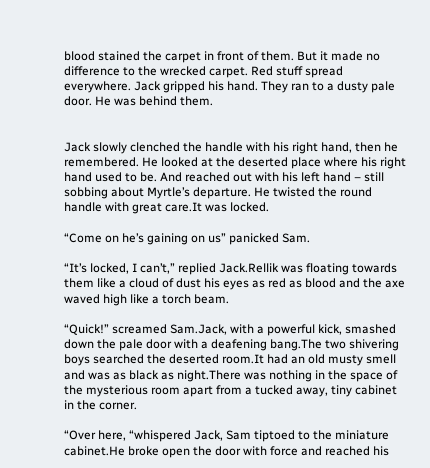blood stained the carpet in front of them. But it made no difference to the wrecked carpet. Red stuff spread everywhere. Jack gripped his hand. They ran to a dusty pale door. He was behind them.


Jack slowly clenched the handle with his right hand, then he remembered. He looked at the deserted place where his right hand used to be. And reached out with his left hand – still sobbing about Myrtle’s departure. He twisted the round handle with great care.It was locked.

“Come on he’s gaining on us” panicked Sam.

“It’s locked, I can’t,” replied Jack.Rellik was floating towards them like a cloud of dust his eyes as red as blood and the axe waved high like a torch beam.

“Quick!” screamed Sam.Jack, with a powerful kick, smashed down the pale door with a deafening bang.The two shivering boys searched the deserted room.It had an old musty smell and was as black as night.There was nothing in the space of the mysterious room apart from a tucked away, tiny cabinet in the corner.

“Over here, “whispered Jack, Sam tiptoed to the miniature cabinet.He broke open the door with force and reached his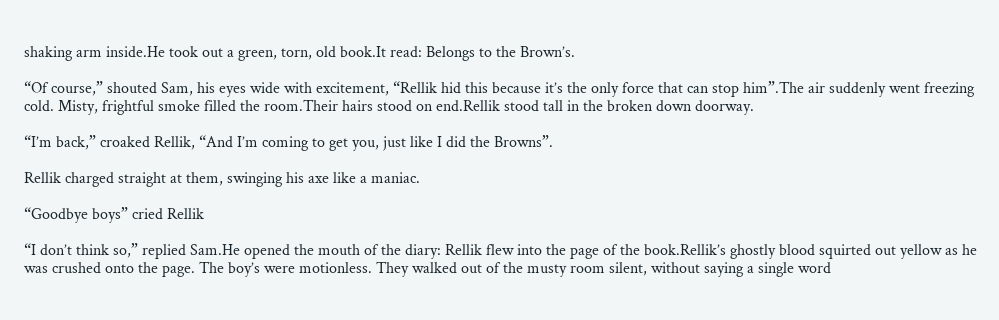shaking arm inside.He took out a green, torn, old book.It read: Belongs to the Brown’s.

“Of course,” shouted Sam, his eyes wide with excitement, “Rellik hid this because it’s the only force that can stop him”.The air suddenly went freezing cold. Misty, frightful smoke filled the room.Their hairs stood on end.Rellik stood tall in the broken down doorway.

“I’m back,” croaked Rellik, “And I’m coming to get you, just like I did the Browns”.

Rellik charged straight at them, swinging his axe like a maniac.

“Goodbye boys” cried Rellik

“I don’t think so,” replied Sam.He opened the mouth of the diary: Rellik flew into the page of the book.Rellik’s ghostly blood squirted out yellow as he was crushed onto the page. The boy’s were motionless. They walked out of the musty room silent, without saying a single word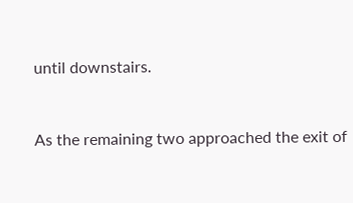until downstairs.


As the remaining two approached the exit of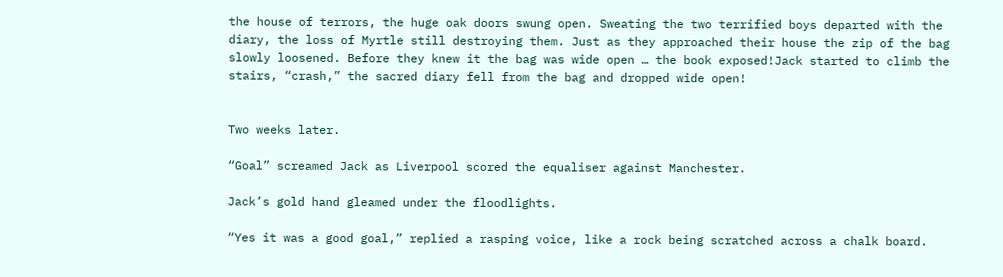the house of terrors, the huge oak doors swung open. Sweating the two terrified boys departed with the diary, the loss of Myrtle still destroying them. Just as they approached their house the zip of the bag slowly loosened. Before they knew it the bag was wide open … the book exposed!Jack started to climb the stairs, “crash,” the sacred diary fell from the bag and dropped wide open!


Two weeks later.

“Goal” screamed Jack as Liverpool scored the equaliser against Manchester.

Jack’s gold hand gleamed under the floodlights.

“Yes it was a good goal,” replied a rasping voice, like a rock being scratched across a chalk board.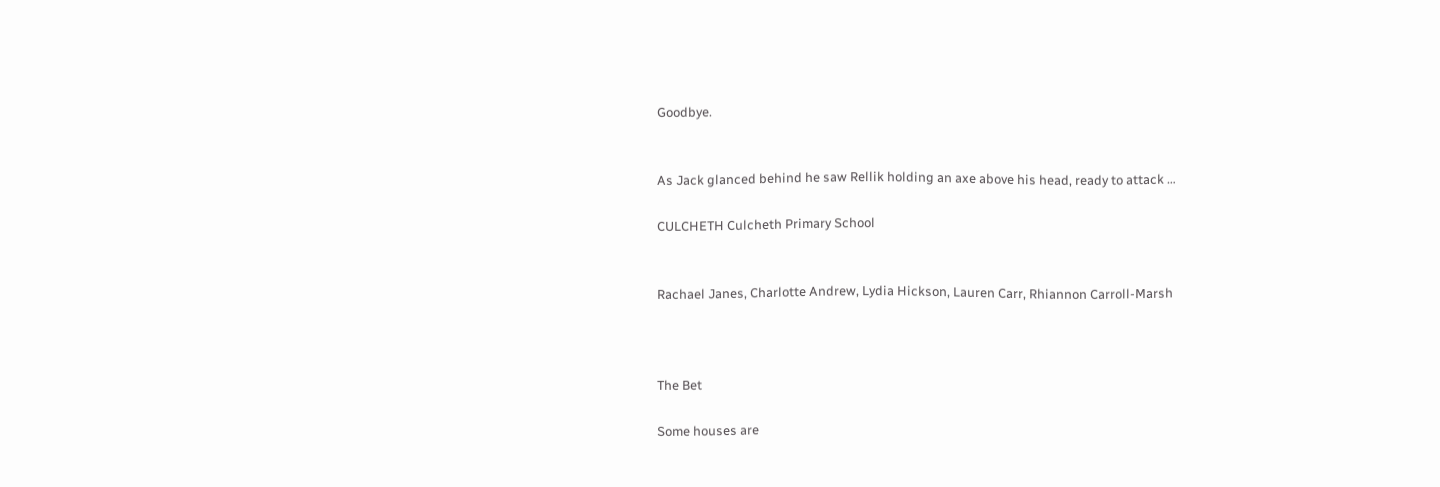Goodbye.


As Jack glanced behind he saw Rellik holding an axe above his head, ready to attack …

CULCHETH Culcheth Primary School


Rachael Janes, Charlotte Andrew, Lydia Hickson, Lauren Carr, Rhiannon Carroll-Marsh



The Bet

Some houses are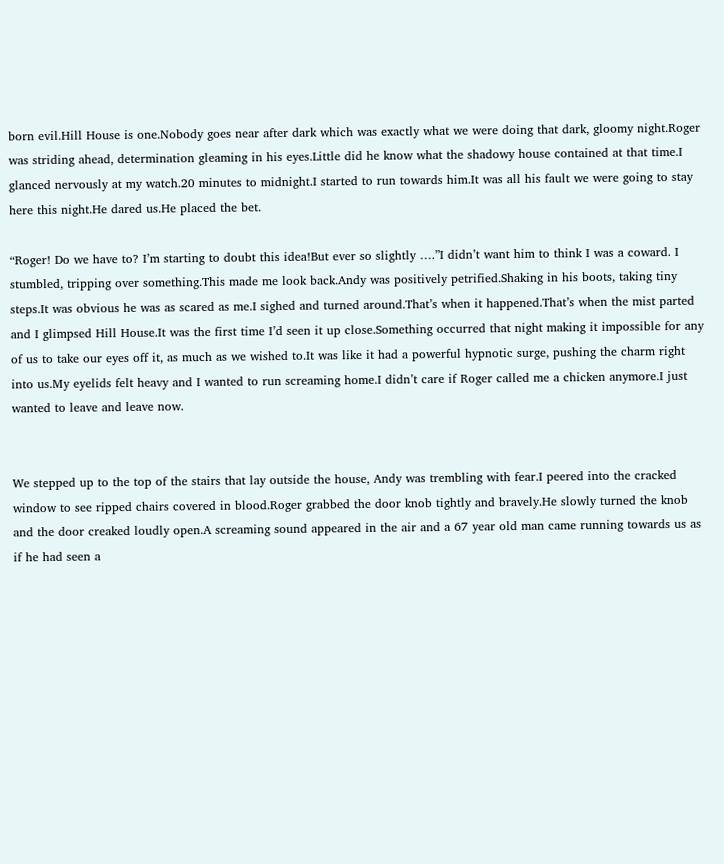born evil.Hill House is one.Nobody goes near after dark which was exactly what we were doing that dark, gloomy night.Roger was striding ahead, determination gleaming in his eyes.Little did he know what the shadowy house contained at that time.I glanced nervously at my watch.20 minutes to midnight.I started to run towards him.It was all his fault we were going to stay here this night.He dared us.He placed the bet.

“Roger! Do we have to? I’m starting to doubt this idea!But ever so slightly ….”I didn’t want him to think I was a coward. I stumbled, tripping over something.This made me look back.Andy was positively petrified.Shaking in his boots, taking tiny steps.It was obvious he was as scared as me.I sighed and turned around.That’s when it happened.That’s when the mist parted and I glimpsed Hill House.It was the first time I’d seen it up close.Something occurred that night making it impossible for any of us to take our eyes off it, as much as we wished to.It was like it had a powerful hypnotic surge, pushing the charm right into us.My eyelids felt heavy and I wanted to run screaming home.I didn’t care if Roger called me a chicken anymore.I just wanted to leave and leave now.


We stepped up to the top of the stairs that lay outside the house, Andy was trembling with fear.I peered into the cracked window to see ripped chairs covered in blood.Roger grabbed the door knob tightly and bravely.He slowly turned the knob and the door creaked loudly open.A screaming sound appeared in the air and a 67 year old man came running towards us as if he had seen a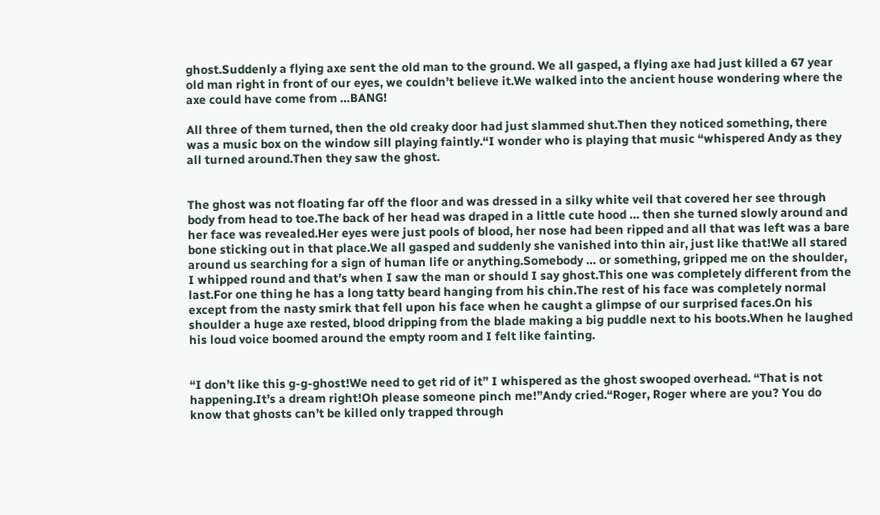ghost.Suddenly a flying axe sent the old man to the ground. We all gasped, a flying axe had just killed a 67 year old man right in front of our eyes, we couldn’t believe it.We walked into the ancient house wondering where the axe could have come from …BANG!

All three of them turned, then the old creaky door had just slammed shut.Then they noticed something, there was a music box on the window sill playing faintly.“I wonder who is playing that music “whispered Andy as they all turned around.Then they saw the ghost.


The ghost was not floating far off the floor and was dressed in a silky white veil that covered her see through body from head to toe.The back of her head was draped in a little cute hood … then she turned slowly around and her face was revealed.Her eyes were just pools of blood, her nose had been ripped and all that was left was a bare bone sticking out in that place.We all gasped and suddenly she vanished into thin air, just like that!We all stared around us searching for a sign of human life or anything.Somebody … or something, gripped me on the shoulder, I whipped round and that’s when I saw the man or should I say ghost.This one was completely different from the last.For one thing he has a long tatty beard hanging from his chin.The rest of his face was completely normal except from the nasty smirk that fell upon his face when he caught a glimpse of our surprised faces.On his shoulder a huge axe rested, blood dripping from the blade making a big puddle next to his boots.When he laughed his loud voice boomed around the empty room and I felt like fainting.


“I don’t like this g-g-ghost!We need to get rid of it” I whispered as the ghost swooped overhead. “That is not happening.It’s a dream right!Oh please someone pinch me!”Andy cried.“Roger, Roger where are you? You do know that ghosts can’t be killed only trapped through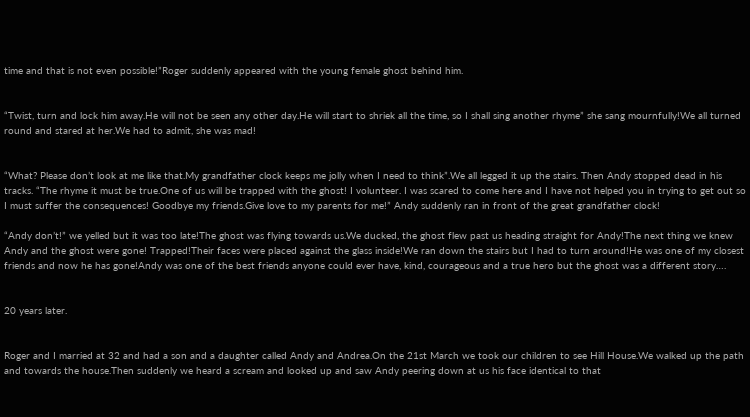time and that is not even possible!”Roger suddenly appeared with the young female ghost behind him.


“Twist, turn and lock him away.He will not be seen any other day.He will start to shriek all the time, so I shall sing another rhyme” she sang mournfully!We all turned round and stared at her.We had to admit, she was mad!


“What? Please don’t look at me like that.My grandfather clock keeps me jolly when I need to think”.We all legged it up the stairs. Then Andy stopped dead in his tracks. “The rhyme it must be true.One of us will be trapped with the ghost! I volunteer. I was scared to come here and I have not helped you in trying to get out so I must suffer the consequences! Goodbye my friends.Give love to my parents for me!” Andy suddenly ran in front of the great grandfather clock!

“Andy don’t!” we yelled but it was too late!The ghost was flying towards us.We ducked, the ghost flew past us heading straight for Andy!The next thing we knew Andy and the ghost were gone! Trapped!Their faces were placed against the glass inside!We ran down the stairs but I had to turn around!He was one of my closest friends and now he has gone!Andy was one of the best friends anyone could ever have, kind, courageous and a true hero but the ghost was a different story….


20 years later.


Roger and I married at 32 and had a son and a daughter called Andy and Andrea.On the 21st March we took our children to see Hill House.We walked up the path and towards the house.Then suddenly we heard a scream and looked up and saw Andy peering down at us his face identical to that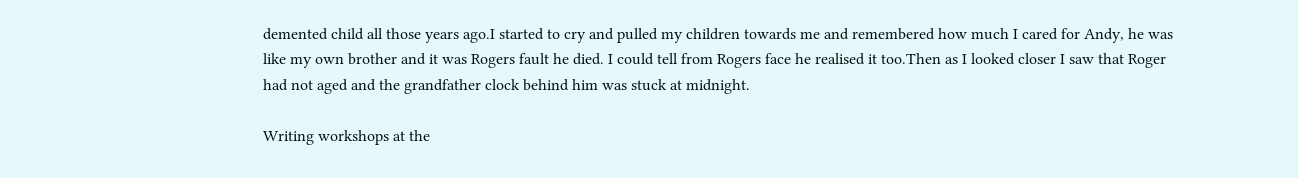demented child all those years ago.I started to cry and pulled my children towards me and remembered how much I cared for Andy, he was like my own brother and it was Rogers fault he died. I could tell from Rogers face he realised it too.Then as I looked closer I saw that Roger had not aged and the grandfather clock behind him was stuck at midnight.

Writing workshops at the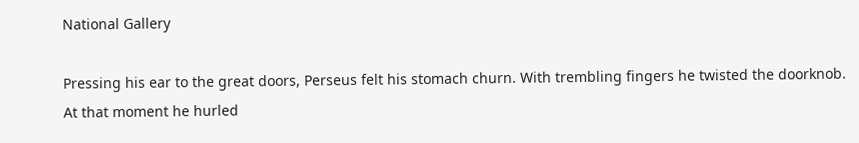National Gallery

Pressing his ear to the great doors, Perseus felt his stomach churn. With trembling fingers he twisted the doorknob. At that moment he hurled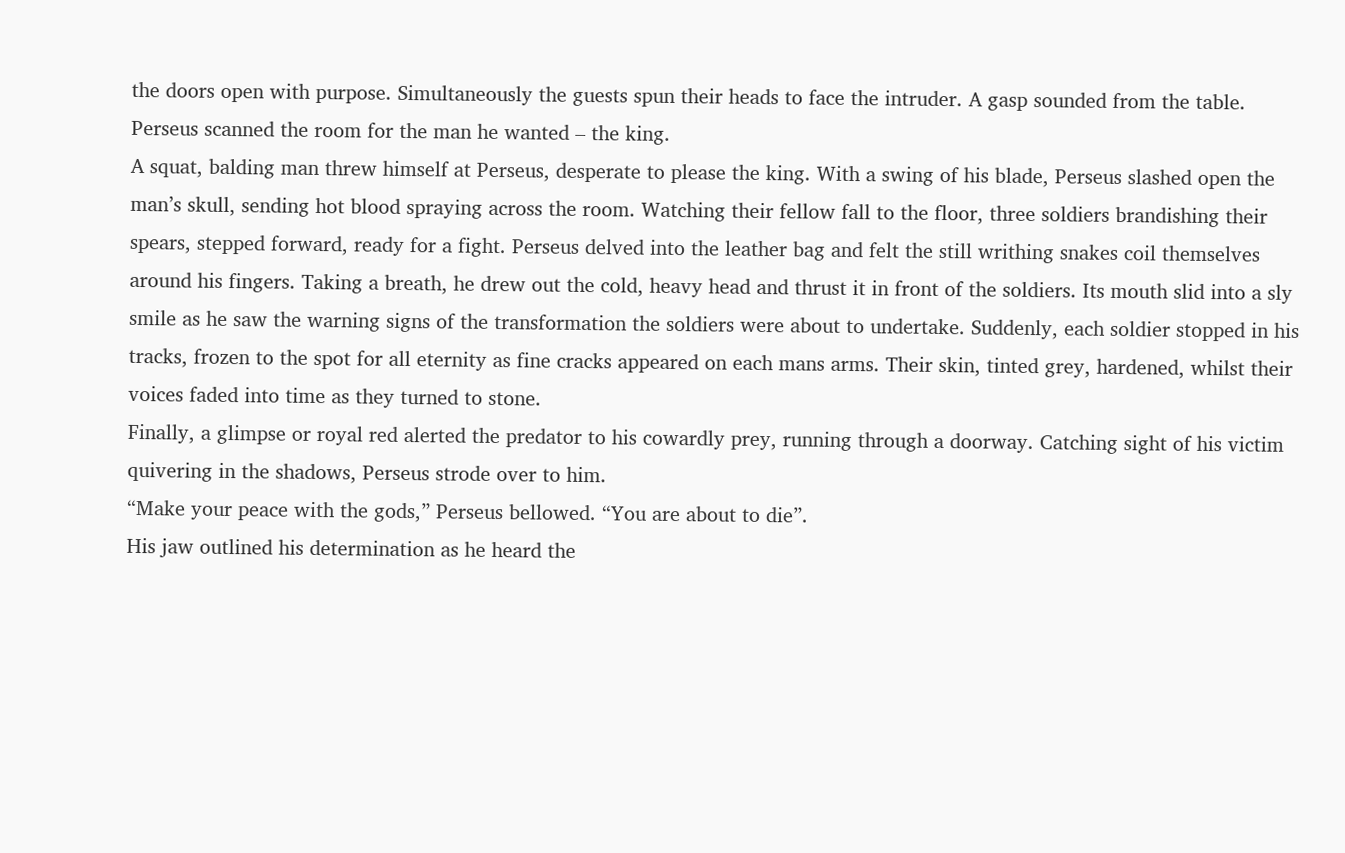the doors open with purpose. Simultaneously the guests spun their heads to face the intruder. A gasp sounded from the table. Perseus scanned the room for the man he wanted – the king.
A squat, balding man threw himself at Perseus, desperate to please the king. With a swing of his blade, Perseus slashed open the man’s skull, sending hot blood spraying across the room. Watching their fellow fall to the floor, three soldiers brandishing their spears, stepped forward, ready for a fight. Perseus delved into the leather bag and felt the still writhing snakes coil themselves around his fingers. Taking a breath, he drew out the cold, heavy head and thrust it in front of the soldiers. Its mouth slid into a sly smile as he saw the warning signs of the transformation the soldiers were about to undertake. Suddenly, each soldier stopped in his tracks, frozen to the spot for all eternity as fine cracks appeared on each mans arms. Their skin, tinted grey, hardened, whilst their voices faded into time as they turned to stone.
Finally, a glimpse or royal red alerted the predator to his cowardly prey, running through a doorway. Catching sight of his victim quivering in the shadows, Perseus strode over to him.
“Make your peace with the gods,” Perseus bellowed. “You are about to die”.
His jaw outlined his determination as he heard the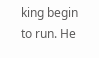king begin to run. He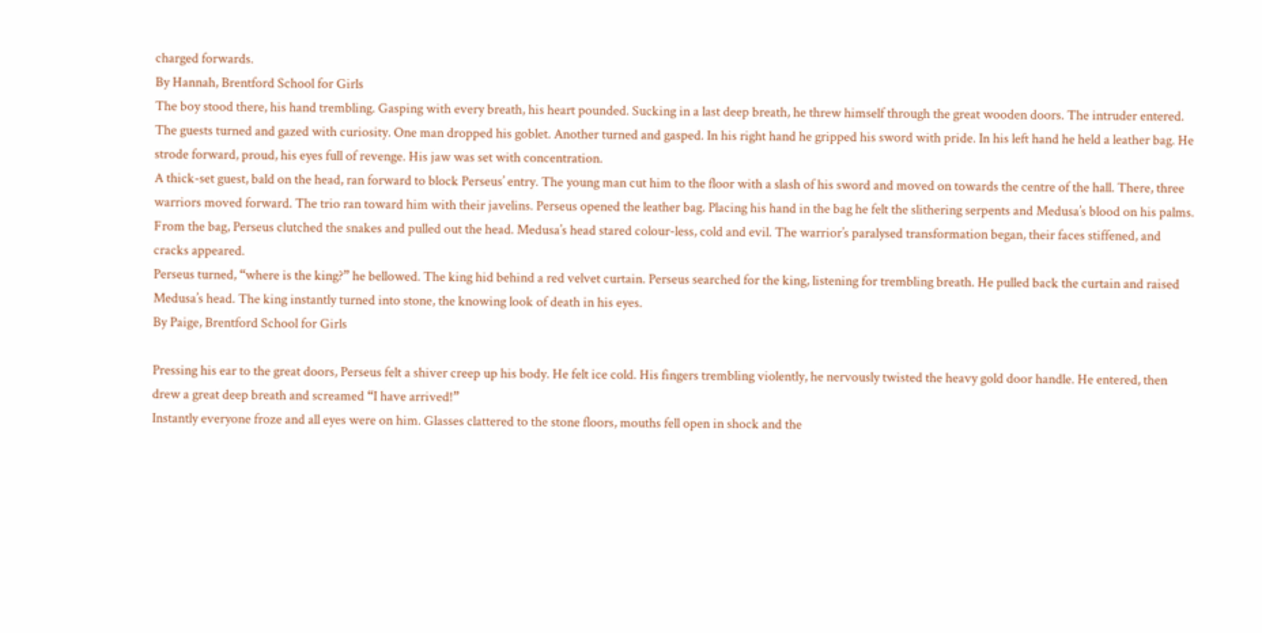charged forwards.
By Hannah, Brentford School for Girls
The boy stood there, his hand trembling. Gasping with every breath, his heart pounded. Sucking in a last deep breath, he threw himself through the great wooden doors. The intruder entered. The guests turned and gazed with curiosity. One man dropped his goblet. Another turned and gasped. In his right hand he gripped his sword with pride. In his left hand he held a leather bag. He strode forward, proud, his eyes full of revenge. His jaw was set with concentration.
A thick-set guest, bald on the head, ran forward to block Perseus’ entry. The young man cut him to the floor with a slash of his sword and moved on towards the centre of the hall. There, three warriors moved forward. The trio ran toward him with their javelins. Perseus opened the leather bag. Placing his hand in the bag he felt the slithering serpents and Medusa’s blood on his palms. From the bag, Perseus clutched the snakes and pulled out the head. Medusa’s head stared colour-less, cold and evil. The warrior’s paralysed transformation began, their faces stiffened, and cracks appeared.
Perseus turned, “where is the king?” he bellowed. The king hid behind a red velvet curtain. Perseus searched for the king, listening for trembling breath. He pulled back the curtain and raised Medusa’s head. The king instantly turned into stone, the knowing look of death in his eyes.
By Paige, Brentford School for Girls

Pressing his ear to the great doors, Perseus felt a shiver creep up his body. He felt ice cold. His fingers trembling violently, he nervously twisted the heavy gold door handle. He entered, then drew a great deep breath and screamed “I have arrived!”
Instantly everyone froze and all eyes were on him. Glasses clattered to the stone floors, mouths fell open in shock and the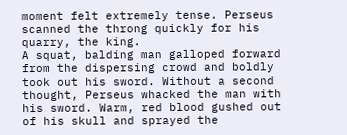moment felt extremely tense. Perseus scanned the throng quickly for his quarry, the king.
A squat, balding man galloped forward from the dispersing crowd and boldly took out his sword. Without a second thought, Perseus whacked the man with his sword. Warm, red blood gushed out of his skull and sprayed the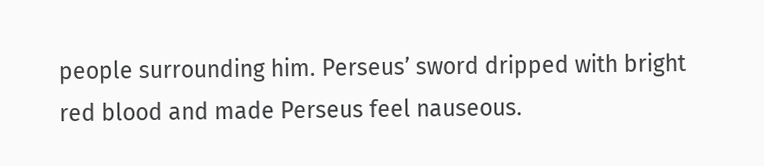people surrounding him. Perseus’ sword dripped with bright red blood and made Perseus feel nauseous.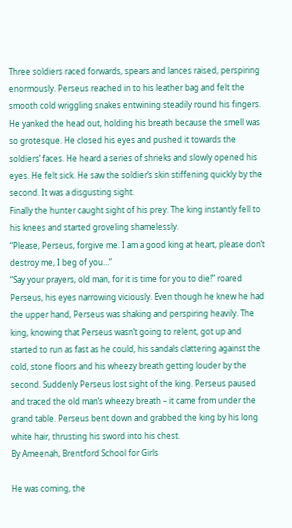Three soldiers raced forwards, spears and lances raised, perspiring enormously. Perseus reached in to his leather bag and felt the smooth cold wriggling snakes entwining steadily round his fingers. He yanked the head out, holding his breath because the smell was so grotesque. He closed his eyes and pushed it towards the soldiers’ faces. He heard a series of shrieks and slowly opened his eyes. He felt sick. He saw the soldier’s skin stiffening quickly by the second. It was a disgusting sight.
Finally the hunter caught sight of his prey. The king instantly fell to his knees and started groveling shamelessly.
“Please, Perseus, forgive me. I am a good king at heart, please don’t destroy me, I beg of you…”
“Say your prayers, old man, for it is time for you to die!” roared Perseus, his eyes narrowing viciously. Even though he knew he had the upper hand, Perseus was shaking and perspiring heavily. The king, knowing that Perseus wasn’t going to relent, got up and started to run as fast as he could, his sandals clattering against the cold, stone floors and his wheezy breath getting louder by the second. Suddenly Perseus lost sight of the king. Perseus paused and traced the old man’s wheezy breath – it came from under the grand table. Perseus bent down and grabbed the king by his long white hair, thrusting his sword into his chest.
By Ameenah, Brentford School for Girls

He was coming, the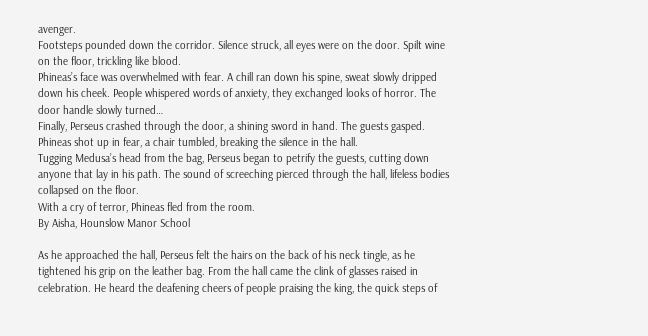avenger.
Footsteps pounded down the corridor. Silence struck, all eyes were on the door. Spilt wine on the floor, trickling like blood.
Phineas’s face was overwhelmed with fear. A chill ran down his spine, sweat slowly dripped down his cheek. People whispered words of anxiety, they exchanged looks of horror. The door handle slowly turned…
Finally, Perseus crashed through the door, a shining sword in hand. The guests gasped. Phineas shot up in fear, a chair tumbled, breaking the silence in the hall.
Tugging Medusa’s head from the bag, Perseus began to petrify the guests, cutting down anyone that lay in his path. The sound of screeching pierced through the hall, lifeless bodies collapsed on the floor.
With a cry of terror, Phineas fled from the room.
By Aisha, Hounslow Manor School

As he approached the hall, Perseus felt the hairs on the back of his neck tingle, as he tightened his grip on the leather bag. From the hall came the clink of glasses raised in celebration. He heard the deafening cheers of people praising the king, the quick steps of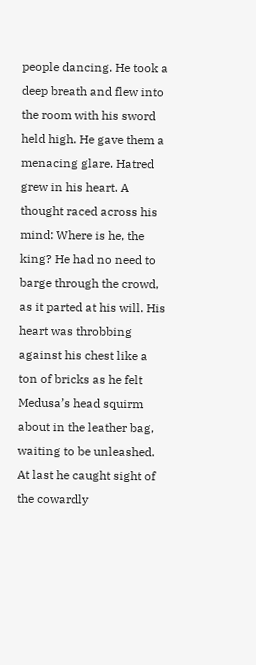people dancing. He took a deep breath and flew into the room with his sword held high. He gave them a menacing glare. Hatred grew in his heart. A thought raced across his mind: Where is he, the king? He had no need to barge through the crowd, as it parted at his will. His heart was throbbing against his chest like a ton of bricks as he felt Medusa’s head squirm about in the leather bag, waiting to be unleashed. At last he caught sight of the cowardly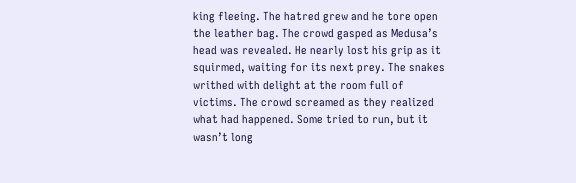king fleeing. The hatred grew and he tore open the leather bag. The crowd gasped as Medusa’s head was revealed. He nearly lost his grip as it squirmed, waiting for its next prey. The snakes writhed with delight at the room full of victims. The crowd screamed as they realized what had happened. Some tried to run, but it wasn’t long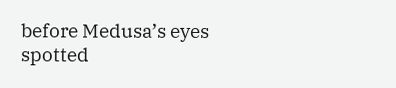before Medusa’s eyes spotted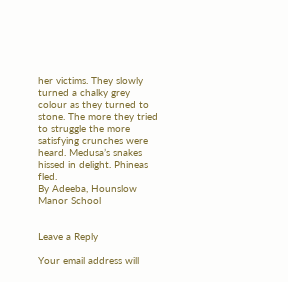her victims. They slowly turned a chalky grey colour as they turned to stone. The more they tried to struggle the more satisfying crunches were heard. Medusa’s snakes hissed in delight. Phineas fled.
By Adeeba, Hounslow Manor School


Leave a Reply

Your email address will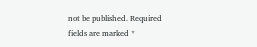not be published. Required fields are marked *